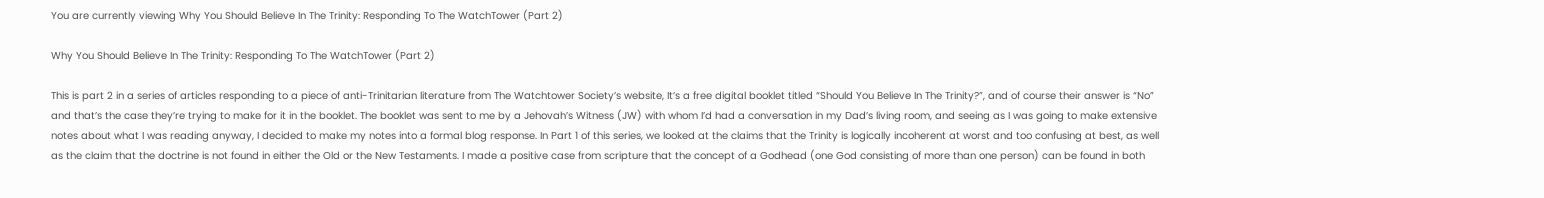You are currently viewing Why You Should Believe In The Trinity: Responding To The WatchTower (Part 2)

Why You Should Believe In The Trinity: Responding To The WatchTower (Part 2)

This is part 2 in a series of articles responding to a piece of anti-Trinitarian literature from The Watchtower Society’s website, It’s a free digital booklet titled “Should You Believe In The Trinity?”, and of course their answer is “No” and that’s the case they’re trying to make for it in the booklet. The booklet was sent to me by a Jehovah’s Witness (JW) with whom I’d had a conversation in my Dad’s living room, and seeing as I was going to make extensive notes about what I was reading anyway, I decided to make my notes into a formal blog response. In Part 1 of this series, we looked at the claims that the Trinity is logically incoherent at worst and too confusing at best, as well as the claim that the doctrine is not found in either the Old or the New Testaments. I made a positive case from scripture that the concept of a Godhead (one God consisting of more than one person) can be found in both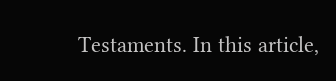Testaments. In this article,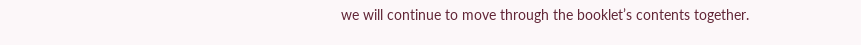we will continue to move through the booklet’s contents together.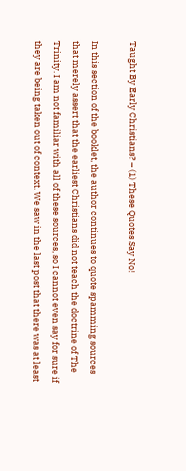Taught By Early Christians? – (1) These Quotes Say No!

In this section of the booklet, the author continues to quote spamming sources that merely assert that the earliest Christians did not teach the doctrine of The Trinity. I am not familiar with all of these sources, so I cannot even say for sure if they are being taken out of context. We saw in the last post that there was at least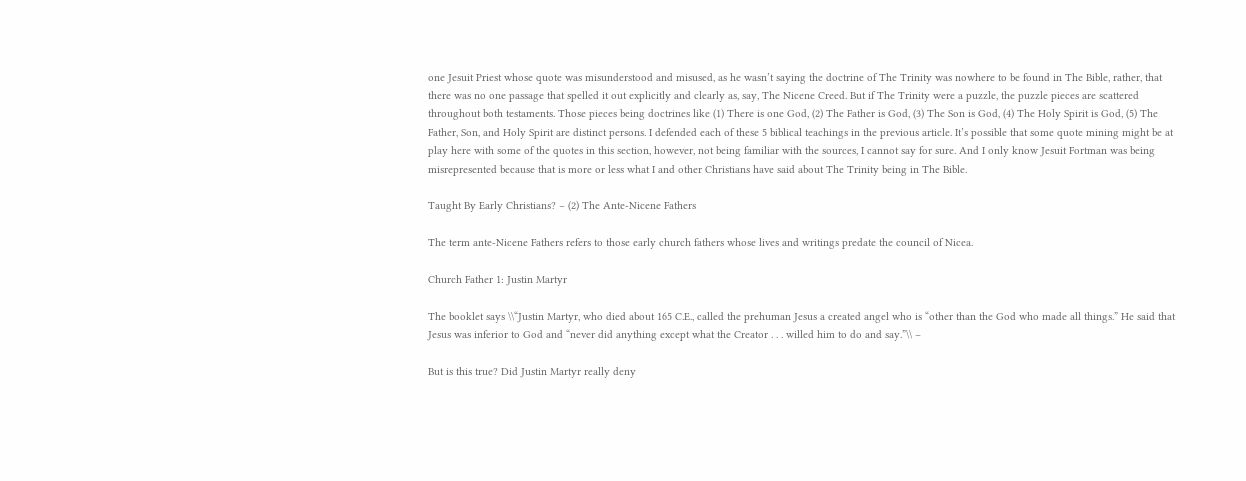one Jesuit Priest whose quote was misunderstood and misused, as he wasn’t saying the doctrine of The Trinity was nowhere to be found in The Bible, rather, that there was no one passage that spelled it out explicitly and clearly as, say, The Nicene Creed. But if The Trinity were a puzzle, the puzzle pieces are scattered throughout both testaments. Those pieces being doctrines like (1) There is one God, (2) The Father is God, (3) The Son is God, (4) The Holy Spirit is God, (5) The Father, Son, and Holy Spirit are distinct persons. I defended each of these 5 biblical teachings in the previous article. It’s possible that some quote mining might be at play here with some of the quotes in this section, however, not being familiar with the sources, I cannot say for sure. And I only know Jesuit Fortman was being misrepresented because that is more or less what I and other Christians have said about The Trinity being in The Bible.

Taught By Early Christians? – (2) The Ante-Nicene Fathers

The term ante-Nicene Fathers refers to those early church fathers whose lives and writings predate the council of Nicea.

Church Father 1: Justin Martyr

The booklet says \\“Justin Martyr, who died about 165 C.E., called the prehuman Jesus a created angel who is “other than the God who made all things.” He said that Jesus was inferior to God and “never did anything except what the Creator . . . willed him to do and say.”\\ –

But is this true? Did Justin Martyr really deny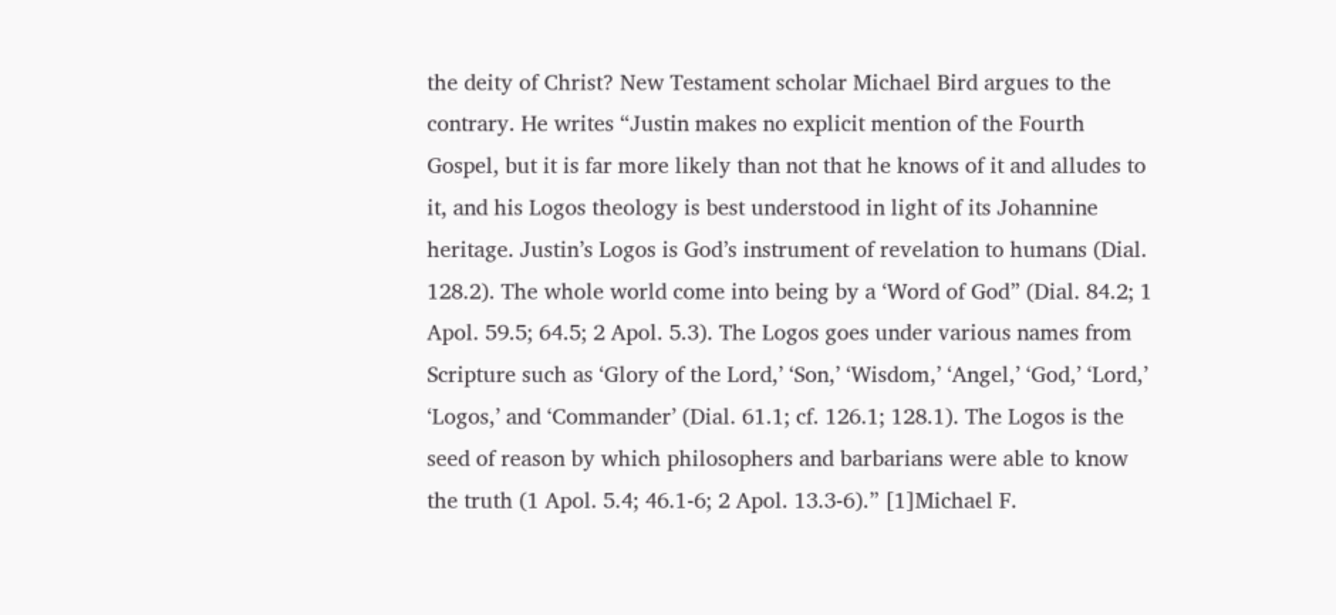the deity of Christ? New Testament scholar Michael Bird argues to the contrary. He writes “Justin makes no explicit mention of the Fourth Gospel, but it is far more likely than not that he knows of it and alludes to it, and his Logos theology is best understood in light of its Johannine heritage. Justin’s Logos is God’s instrument of revelation to humans (Dial. 128.2). The whole world come into being by a ‘Word of God” (Dial. 84.2; 1 Apol. 59.5; 64.5; 2 Apol. 5.3). The Logos goes under various names from Scripture such as ‘Glory of the Lord,’ ‘Son,’ ‘Wisdom,’ ‘Angel,’ ‘God,’ ‘Lord,’ ‘Logos,’ and ‘Commander’ (Dial. 61.1; cf. 126.1; 128.1). The Logos is the seed of reason by which philosophers and barbarians were able to know the truth (1 Apol. 5.4; 46.1-6; 2 Apol. 13.3-6).” [1]Michael F.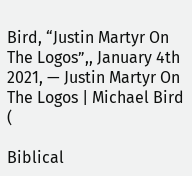Bird, “Justin Martyr On The Logos”,, January 4th 2021, — Justin Martyr On The Logos | Michael Bird (

Biblical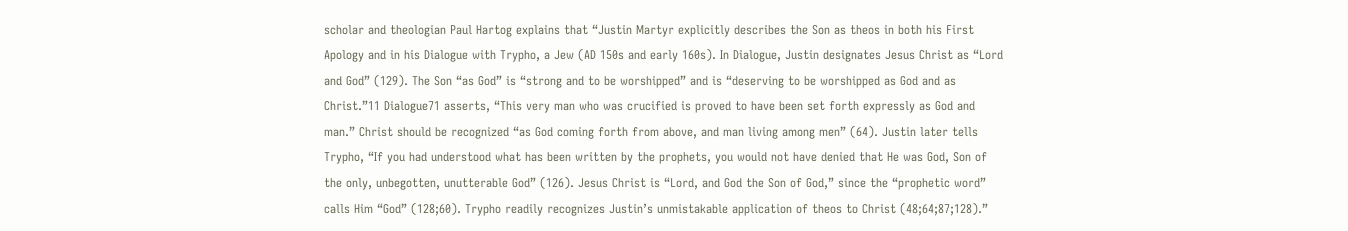scholar and theologian Paul Hartog explains that “Justin Martyr explicitly describes the Son as theos in both his First Apology and in his Dialogue with Trypho, a Jew (AD 150s and early 160s). In Dialogue, Justin designates Jesus Christ as “Lord and God” (129). The Son “as God” is “strong and to be worshipped” and is “deserving to be worshipped as God and as Christ.”11 Dialogue71 asserts, “This very man who was crucified is proved to have been set forth expressly as God and man.” Christ should be recognized “as God coming forth from above, and man living among men” (64). Justin later tells Trypho, “If you had understood what has been written by the prophets, you would not have denied that He was God, Son of the only, unbegotten, unutterable God” (126). Jesus Christ is “Lord, and God the Son of God,” since the “prophetic word” calls Him “God” (128;60). Trypho readily recognizes Justin’s unmistakable application of theos to Christ (48;64;87;128).”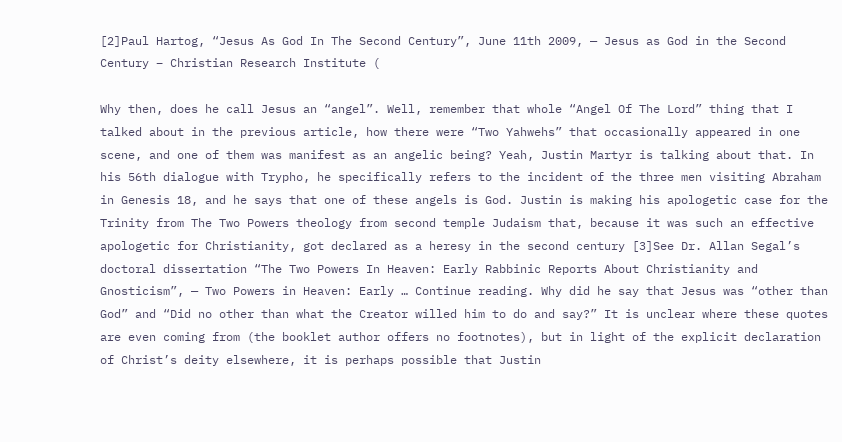[2]Paul Hartog, “Jesus As God In The Second Century”, June 11th 2009, — Jesus as God in the Second Century – Christian Research Institute (

Why then, does he call Jesus an “angel”. Well, remember that whole “Angel Of The Lord” thing that I talked about in the previous article, how there were “Two Yahwehs” that occasionally appeared in one scene, and one of them was manifest as an angelic being? Yeah, Justin Martyr is talking about that. In his 56th dialogue with Trypho, he specifically refers to the incident of the three men visiting Abraham in Genesis 18, and he says that one of these angels is God. Justin is making his apologetic case for the Trinity from The Two Powers theology from second temple Judaism that, because it was such an effective apologetic for Christianity, got declared as a heresy in the second century [3]See Dr. Allan Segal’s doctoral dissertation “The Two Powers In Heaven: Early Rabbinic Reports About Christianity and Gnosticism”, — Two Powers in Heaven: Early … Continue reading. Why did he say that Jesus was “other than God” and “Did no other than what the Creator willed him to do and say?” It is unclear where these quotes are even coming from (the booklet author offers no footnotes), but in light of the explicit declaration of Christ’s deity elsewhere, it is perhaps possible that Justin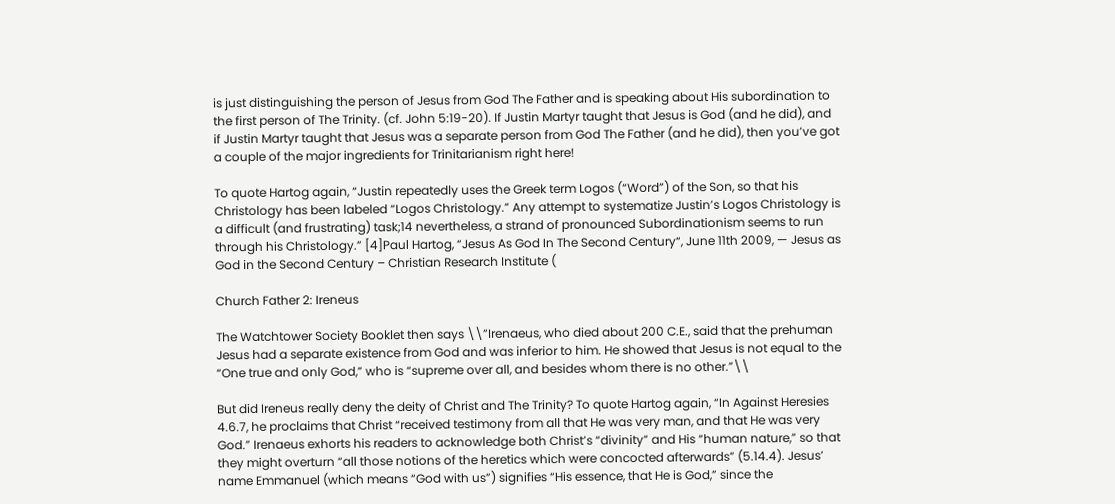is just distinguishing the person of Jesus from God The Father and is speaking about His subordination to the first person of The Trinity. (cf. John 5:19-20). If Justin Martyr taught that Jesus is God (and he did), and if Justin Martyr taught that Jesus was a separate person from God The Father (and he did), then you’ve got a couple of the major ingredients for Trinitarianism right here!

To quote Hartog again, “Justin repeatedly uses the Greek term Logos (“Word”) of the Son, so that his Christology has been labeled “Logos Christology.” Any attempt to systematize Justin’s Logos Christology is a difficult (and frustrating) task;14 nevertheless, a strand of pronounced Subordinationism seems to run through his Christology.” [4]Paul Hartog, “Jesus As God In The Second Century“, June 11th 2009, — Jesus as God in the Second Century – Christian Research Institute (

Church Father 2: Ireneus

The Watchtower Society Booklet then says \\”Irenaeus, who died about 200 C.E., said that the prehuman Jesus had a separate existence from God and was inferior to him. He showed that Jesus is not equal to the “One true and only God,” who is “supreme over all, and besides whom there is no other.”\\

But did Ireneus really deny the deity of Christ and The Trinity? To quote Hartog again, “In Against Heresies 4.6.7, he proclaims that Christ “received testimony from all that He was very man, and that He was very God.” Irenaeus exhorts his readers to acknowledge both Christ’s “divinity” and His “human nature,” so that they might overturn “all those notions of the heretics which were concocted afterwards” (5.14.4). Jesus’ name Emmanuel (which means “God with us”) signifies “His essence, that He is God,” since the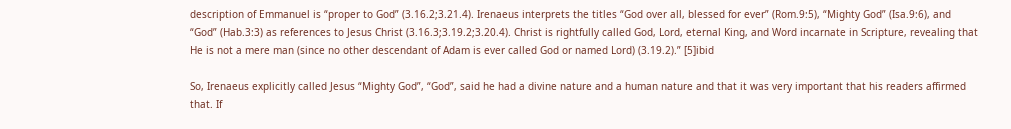description of Emmanuel is “proper to God” (3.16.2;3.21.4). Irenaeus interprets the titles “God over all, blessed for ever” (Rom.9:5), “Mighty God” (Isa.9:6), and “God” (Hab.3:3) as references to Jesus Christ (3.16.3;3.19.2;3.20.4). Christ is rightfully called God, Lord, eternal King, and Word incarnate in Scripture, revealing that He is not a mere man (since no other descendant of Adam is ever called God or named Lord) (3.19.2).” [5]ibid

So, Irenaeus explicitly called Jesus “Mighty God”, “God”, said he had a divine nature and a human nature and that it was very important that his readers affirmed that. If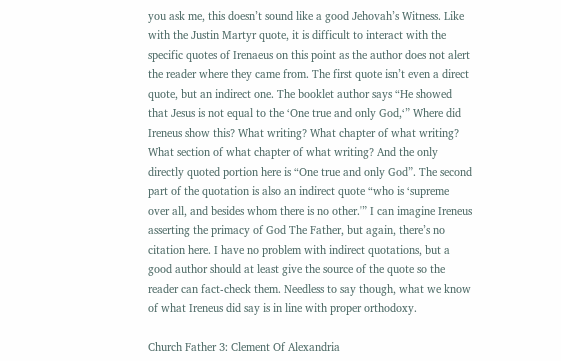you ask me, this doesn’t sound like a good Jehovah’s Witness. Like with the Justin Martyr quote, it is difficult to interact with the specific quotes of Irenaeus on this point as the author does not alert the reader where they came from. The first quote isn’t even a direct quote, but an indirect one. The booklet author says “He showed that Jesus is not equal to the ‘One true and only God,‘” Where did Ireneus show this? What writing? What chapter of what writing? What section of what chapter of what writing? And the only directly quoted portion here is “One true and only God”. The second part of the quotation is also an indirect quote “who is ‘supreme over all, and besides whom there is no other.'” I can imagine Ireneus asserting the primacy of God The Father, but again, there’s no citation here. I have no problem with indirect quotations, but a good author should at least give the source of the quote so the reader can fact-check them. Needless to say though, what we know of what Ireneus did say is in line with proper orthodoxy.

Church Father 3: Clement Of Alexandria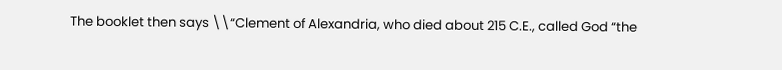The booklet then says \\“Clement of Alexandria, who died about 215 C.E., called God “the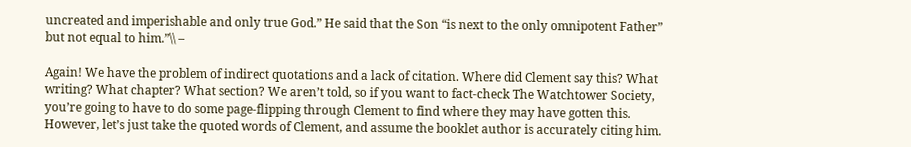uncreated and imperishable and only true God.” He said that the Son “is next to the only omnipotent Father” but not equal to him.”\\ –

Again! We have the problem of indirect quotations and a lack of citation. Where did Clement say this? What writing? What chapter? What section? We aren’t told, so if you want to fact-check The Watchtower Society, you’re going to have to do some page-flipping through Clement to find where they may have gotten this. However, let’s just take the quoted words of Clement, and assume the booklet author is accurately citing him.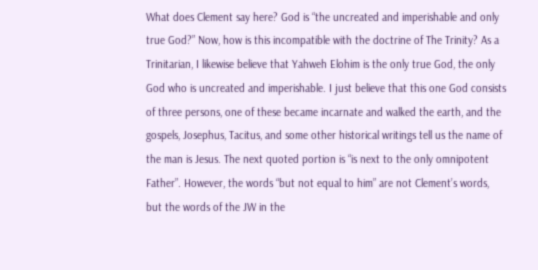What does Clement say here? God is “the uncreated and imperishable and only true God?” Now, how is this incompatible with the doctrine of The Trinity? As a Trinitarian, I likewise believe that Yahweh Elohim is the only true God, the only God who is uncreated and imperishable. I just believe that this one God consists of three persons, one of these became incarnate and walked the earth, and the gospels, Josephus, Tacitus, and some other historical writings tell us the name of the man is Jesus. The next quoted portion is “is next to the only omnipotent Father”. However, the words “but not equal to him” are not Clement’s words, but the words of the JW in the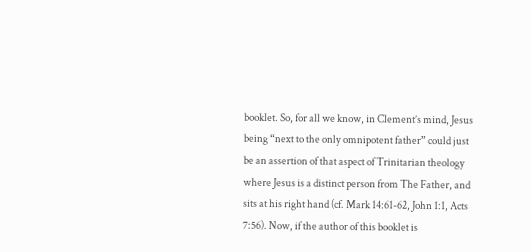booklet. So, for all we know, in Clement’s mind, Jesus being “next to the only omnipotent father” could just be an assertion of that aspect of Trinitarian theology where Jesus is a distinct person from The Father, and sits at his right hand (cf. Mark 14:61-62, John 1:1, Acts 7:56). Now, if the author of this booklet is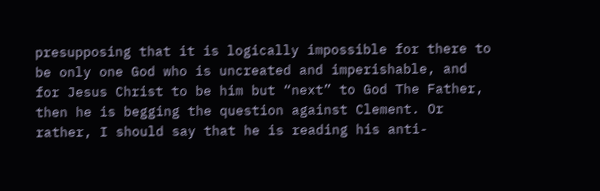presupposing that it is logically impossible for there to be only one God who is uncreated and imperishable, and for Jesus Christ to be him but “next” to God The Father, then he is begging the question against Clement. Or rather, I should say that he is reading his anti-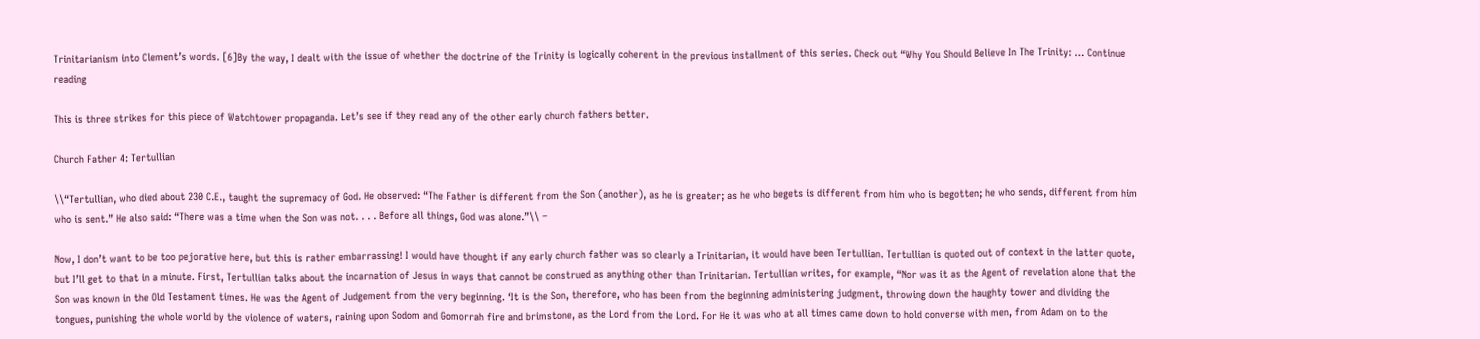Trinitarianism into Clement’s words. [6]By the way, I dealt with the issue of whether the doctrine of the Trinity is logically coherent in the previous installment of this series. Check out “Why You Should Believe In The Trinity: … Continue reading

This is three strikes for this piece of Watchtower propaganda. Let’s see if they read any of the other early church fathers better.

Church Father 4: Tertullian

\\“Tertullian, who died about 230 C.E., taught the supremacy of God. He observed: “The Father is different from the Son (another), as he is greater; as he who begets is different from him who is begotten; he who sends, different from him who is sent.” He also said: “There was a time when the Son was not. . . . Before all things, God was alone.”\\ –

Now, I don’t want to be too pejorative here, but this is rather embarrassing! I would have thought if any early church father was so clearly a Trinitarian, it would have been Tertullian. Tertullian is quoted out of context in the latter quote, but I’ll get to that in a minute. First, Tertullian talks about the incarnation of Jesus in ways that cannot be construed as anything other than Trinitarian. Tertullian writes, for example, “Nor was it as the Agent of revelation alone that the Son was known in the Old Testament times. He was the Agent of Judgement from the very beginning. ‘It is the Son, therefore, who has been from the beginning administering judgment, throwing down the haughty tower and dividing the tongues, punishing the whole world by the violence of waters, raining upon Sodom and Gomorrah fire and brimstone, as the Lord from the Lord. For He it was who at all times came down to hold converse with men, from Adam on to the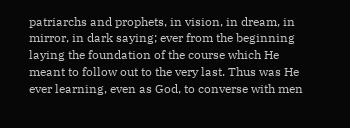patriarchs and prophets, in vision, in dream, in mirror, in dark saying; ever from the beginning laying the foundation of the course which He meant to follow out to the very last. Thus was He ever learning, even as God, to converse with men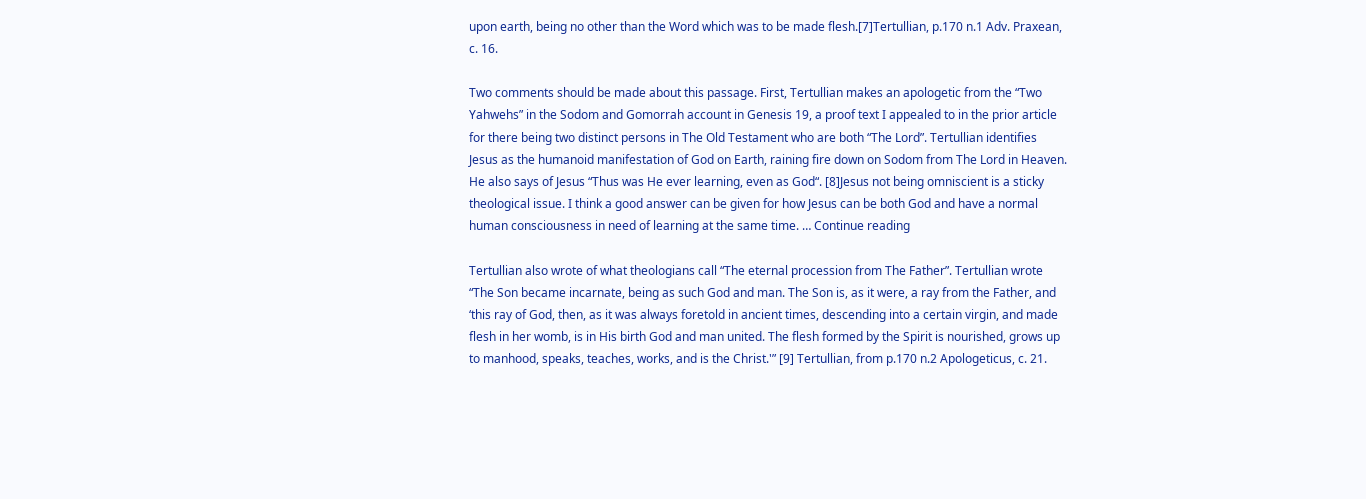upon earth, being no other than the Word which was to be made flesh.[7]Tertullian, p.170 n.1 Adv. Praxean, c. 16.

Two comments should be made about this passage. First, Tertullian makes an apologetic from the “Two Yahwehs” in the Sodom and Gomorrah account in Genesis 19, a proof text I appealed to in the prior article for there being two distinct persons in The Old Testament who are both “The Lord”. Tertullian identifies Jesus as the humanoid manifestation of God on Earth, raining fire down on Sodom from The Lord in Heaven. He also says of Jesus “Thus was He ever learning, even as God“. [8]Jesus not being omniscient is a sticky theological issue. I think a good answer can be given for how Jesus can be both God and have a normal human consciousness in need of learning at the same time. … Continue reading

Tertullian also wrote of what theologians call “The eternal procession from The Father”. Tertullian wrote “The Son became incarnate, being as such God and man. The Son is, as it were, a ray from the Father, and ‘this ray of God, then, as it was always foretold in ancient times, descending into a certain virgin, and made flesh in her womb, is in His birth God and man united. The flesh formed by the Spirit is nourished, grows up to manhood, speaks, teaches, works, and is the Christ.'” [9] Tertullian, from p.170 n.2 Apologeticus, c. 21.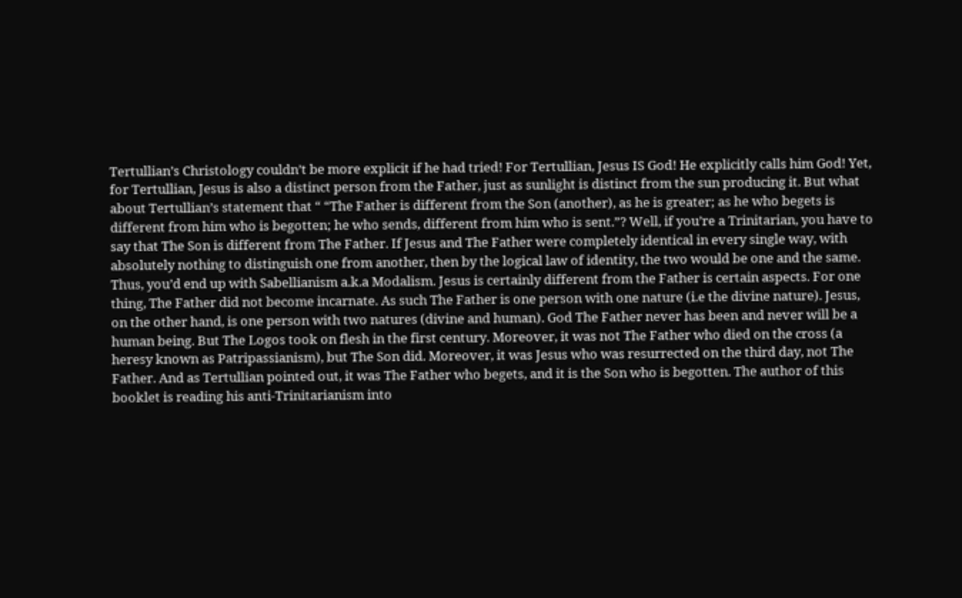Tertullian’s Christology couldn’t be more explicit if he had tried! For Tertullian, Jesus IS God! He explicitly calls him God! Yet, for Tertullian, Jesus is also a distinct person from the Father, just as sunlight is distinct from the sun producing it. But what about Tertullian’s statement that “ “The Father is different from the Son (another), as he is greater; as he who begets is different from him who is begotten; he who sends, different from him who is sent.”? Well, if you’re a Trinitarian, you have to say that The Son is different from The Father. If Jesus and The Father were completely identical in every single way, with absolutely nothing to distinguish one from another, then by the logical law of identity, the two would be one and the same. Thus, you’d end up with Sabellianism a.k.a Modalism. Jesus is certainly different from the Father is certain aspects. For one thing, The Father did not become incarnate. As such The Father is one person with one nature (i.e the divine nature). Jesus, on the other hand, is one person with two natures (divine and human). God The Father never has been and never will be a human being. But The Logos took on flesh in the first century. Moreover, it was not The Father who died on the cross (a heresy known as Patripassianism), but The Son did. Moreover, it was Jesus who was resurrected on the third day, not The Father. And as Tertullian pointed out, it was The Father who begets, and it is the Son who is begotten. The author of this booklet is reading his anti-Trinitarianism into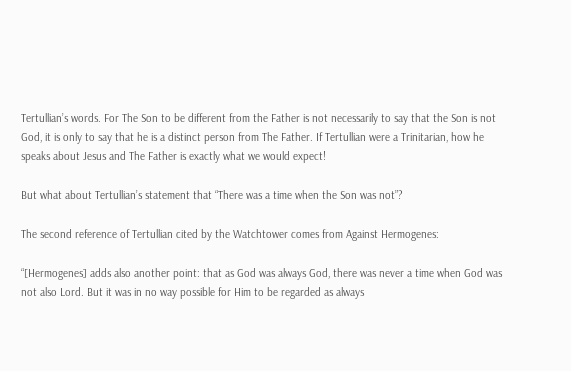Tertullian’s words. For The Son to be different from the Father is not necessarily to say that the Son is not God, it is only to say that he is a distinct person from The Father. If Tertullian were a Trinitarian, how he speaks about Jesus and The Father is exactly what we would expect!

But what about Tertullian’s statement that “There was a time when the Son was not”?

The second reference of Tertullian cited by the Watchtower comes from Against Hermogenes:

“[Hermogenes] adds also another point: that as God was always God, there was never a time when God was not also Lord. But it was in no way possible for Him to be regarded as always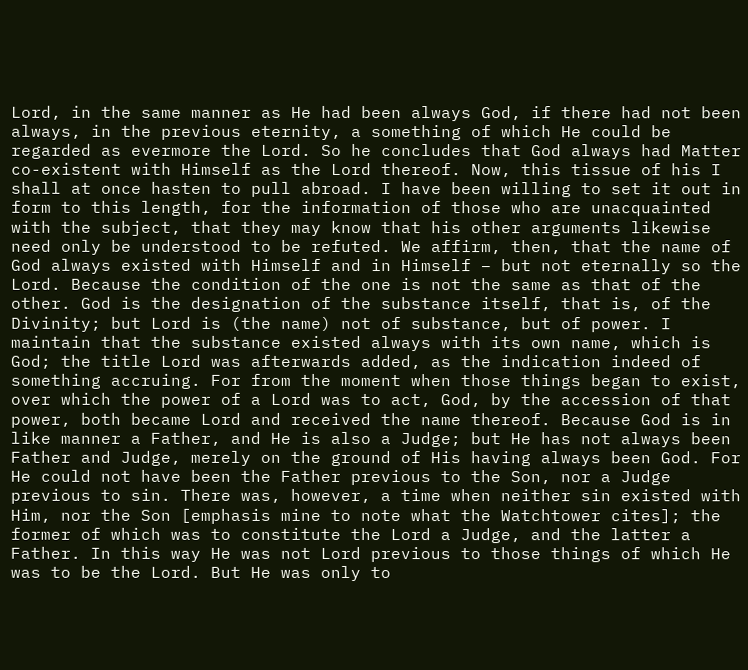Lord, in the same manner as He had been always God, if there had not been always, in the previous eternity, a something of which He could be regarded as evermore the Lord. So he concludes that God always had Matter co-existent with Himself as the Lord thereof. Now, this tissue of his I shall at once hasten to pull abroad. I have been willing to set it out in form to this length, for the information of those who are unacquainted with the subject, that they may know that his other arguments likewise need only be understood to be refuted. We affirm, then, that the name of God always existed with Himself and in Himself – but not eternally so the Lord. Because the condition of the one is not the same as that of the other. God is the designation of the substance itself, that is, of the Divinity; but Lord is (the name) not of substance, but of power. I maintain that the substance existed always with its own name, which is God; the title Lord was afterwards added, as the indication indeed of something accruing. For from the moment when those things began to exist, over which the power of a Lord was to act, God, by the accession of that power, both became Lord and received the name thereof. Because God is in like manner a Father, and He is also a Judge; but He has not always been Father and Judge, merely on the ground of His having always been God. For He could not have been the Father previous to the Son, nor a Judge previous to sin. There was, however, a time when neither sin existed with Him, nor the Son [emphasis mine to note what the Watchtower cites]; the former of which was to constitute the Lord a Judge, and the latter a Father. In this way He was not Lord previous to those things of which He was to be the Lord. But He was only to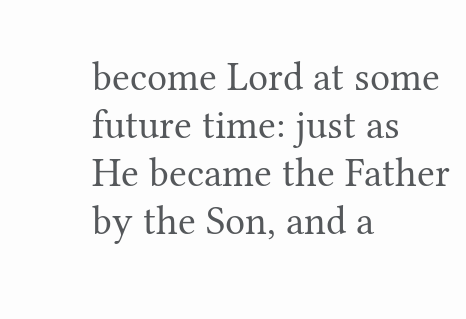become Lord at some future time: just as He became the Father by the Son, and a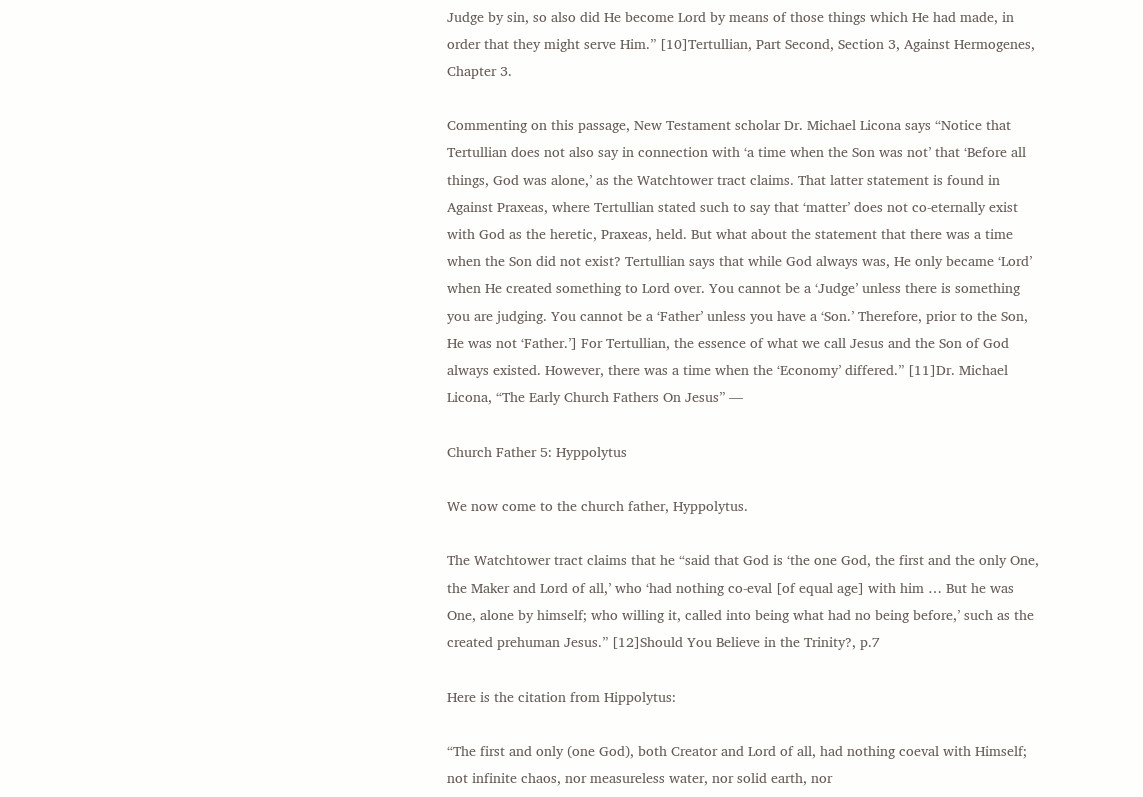Judge by sin, so also did He become Lord by means of those things which He had made, in order that they might serve Him.” [10]Tertullian, Part Second, Section 3, Against Hermogenes, Chapter 3.

Commenting on this passage, New Testament scholar Dr. Michael Licona says “Notice that Tertullian does not also say in connection with ‘a time when the Son was not’ that ‘Before all things, God was alone,’ as the Watchtower tract claims. That latter statement is found in Against Praxeas, where Tertullian stated such to say that ‘matter’ does not co-eternally exist with God as the heretic, Praxeas, held. But what about the statement that there was a time when the Son did not exist? Tertullian says that while God always was, He only became ‘Lord’ when He created something to Lord over. You cannot be a ‘Judge’ unless there is something you are judging. You cannot be a ‘Father’ unless you have a ‘Son.’ Therefore, prior to the Son, He was not ‘Father.’] For Tertullian, the essence of what we call Jesus and the Son of God always existed. However, there was a time when the ‘Economy’ differed.” [11]Dr. Michael Licona, “The Early Church Fathers On Jesus” —

Church Father 5: Hyppolytus

We now come to the church father, Hyppolytus.

The Watchtower tract claims that he “said that God is ‘the one God, the first and the only One, the Maker and Lord of all,’ who ‘had nothing co-eval [of equal age] with him … But he was One, alone by himself; who willing it, called into being what had no being before,’ such as the created prehuman Jesus.” [12]Should You Believe in the Trinity?, p.7

Here is the citation from Hippolytus:

“The first and only (one God), both Creator and Lord of all, had nothing coeval with Himself; not infinite chaos, nor measureless water, nor solid earth, nor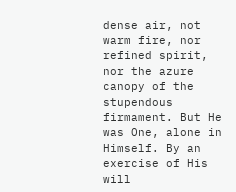dense air, not warm fire, nor refined spirit, nor the azure canopy of the stupendous firmament. But He was One, alone in Himself. By an exercise of His will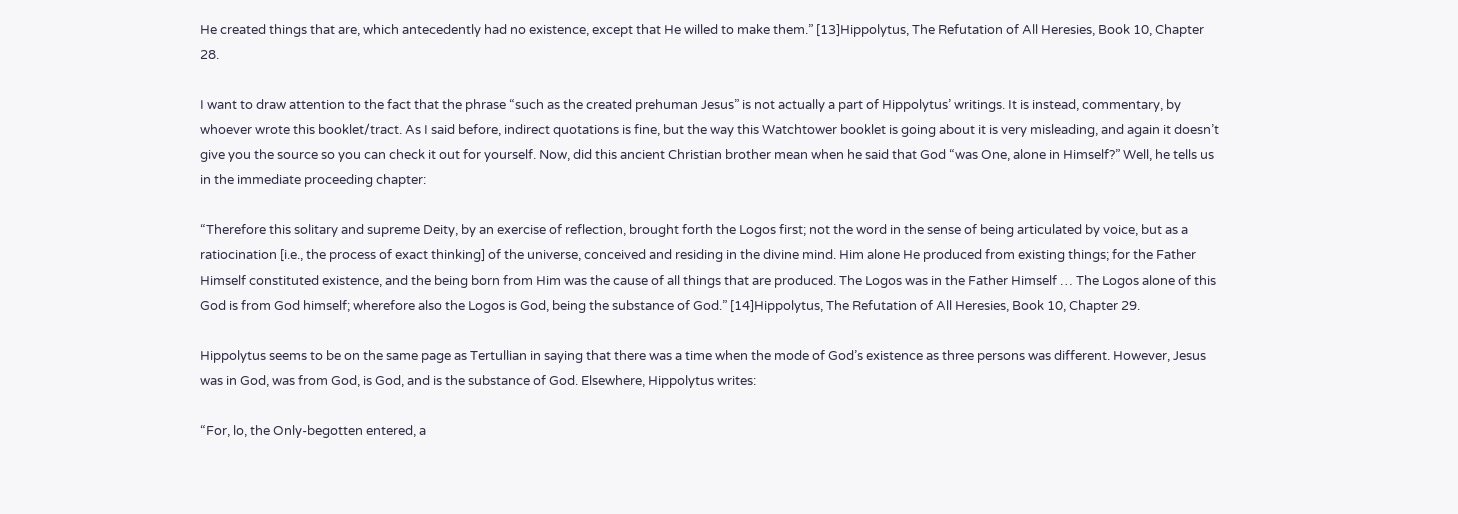He created things that are, which antecedently had no existence, except that He willed to make them.” [13]Hippolytus, The Refutation of All Heresies, Book 10, Chapter 28.

I want to draw attention to the fact that the phrase “such as the created prehuman Jesus” is not actually a part of Hippolytus’ writings. It is instead, commentary, by whoever wrote this booklet/tract. As I said before, indirect quotations is fine, but the way this Watchtower booklet is going about it is very misleading, and again it doesn’t give you the source so you can check it out for yourself. Now, did this ancient Christian brother mean when he said that God “was One, alone in Himself?” Well, he tells us in the immediate proceeding chapter:

“Therefore this solitary and supreme Deity, by an exercise of reflection, brought forth the Logos first; not the word in the sense of being articulated by voice, but as a ratiocination [i.e., the process of exact thinking] of the universe, conceived and residing in the divine mind. Him alone He produced from existing things; for the Father Himself constituted existence, and the being born from Him was the cause of all things that are produced. The Logos was in the Father Himself … The Logos alone of this God is from God himself; wherefore also the Logos is God, being the substance of God.” [14]Hippolytus, The Refutation of All Heresies, Book 10, Chapter 29.

Hippolytus seems to be on the same page as Tertullian in saying that there was a time when the mode of God’s existence as three persons was different. However, Jesus was in God, was from God, is God, and is the substance of God. Elsewhere, Hippolytus writes:

“For, lo, the Only-begotten entered, a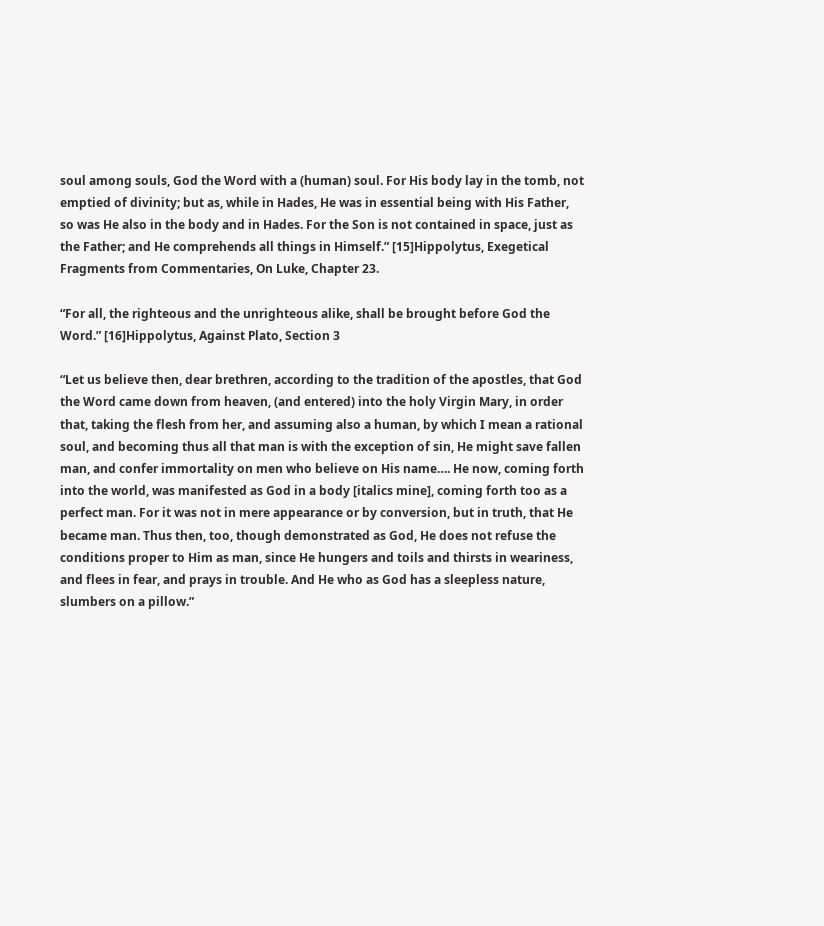soul among souls, God the Word with a (human) soul. For His body lay in the tomb, not emptied of divinity; but as, while in Hades, He was in essential being with His Father, so was He also in the body and in Hades. For the Son is not contained in space, just as the Father; and He comprehends all things in Himself.” [15]Hippolytus, Exegetical Fragments from Commentaries, On Luke, Chapter 23.

“For all, the righteous and the unrighteous alike, shall be brought before God the Word.” [16]Hippolytus, Against Plato, Section 3

“Let us believe then, dear brethren, according to the tradition of the apostles, that God the Word came down from heaven, (and entered) into the holy Virgin Mary, in order that, taking the flesh from her, and assuming also a human, by which I mean a rational soul, and becoming thus all that man is with the exception of sin, He might save fallen man, and confer immortality on men who believe on His name…. He now, coming forth into the world, was manifested as God in a body [italics mine], coming forth too as a perfect man. For it was not in mere appearance or by conversion, but in truth, that He became man. Thus then, too, though demonstrated as God, He does not refuse the conditions proper to Him as man, since He hungers and toils and thirsts in weariness, and flees in fear, and prays in trouble. And He who as God has a sleepless nature, slumbers on a pillow.”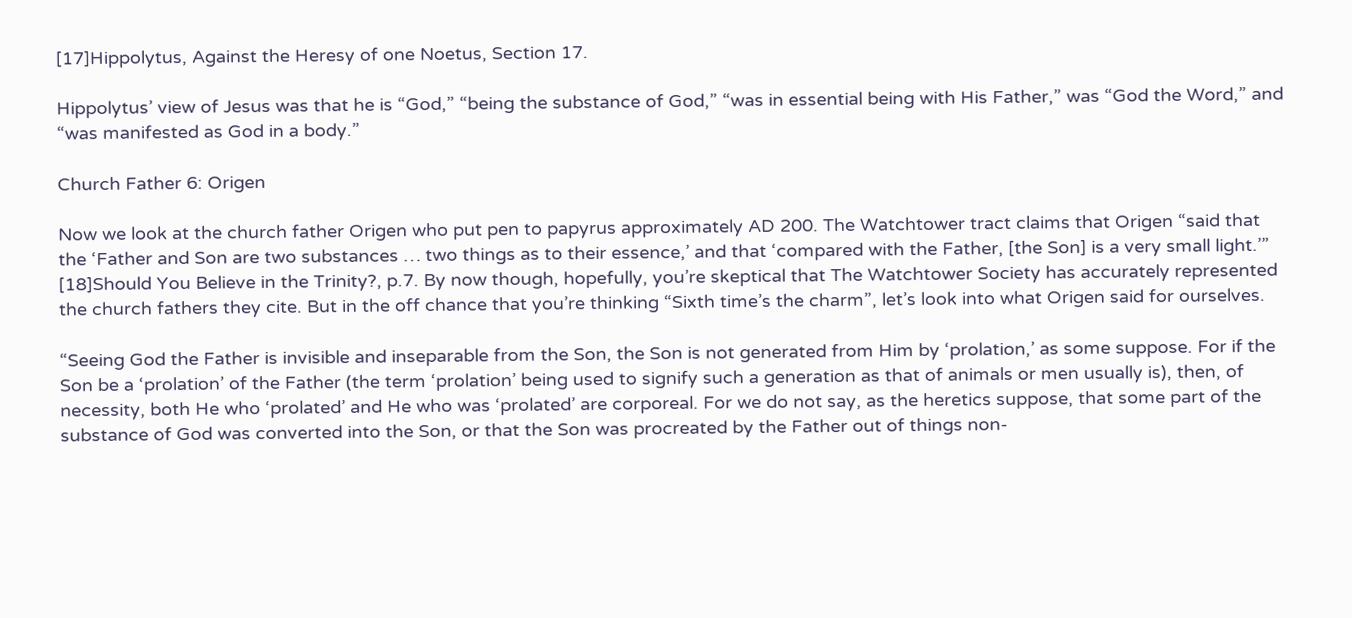[17]Hippolytus, Against the Heresy of one Noetus, Section 17.

Hippolytus’ view of Jesus was that he is “God,” “being the substance of God,” “was in essential being with His Father,” was “God the Word,” and “was manifested as God in a body.”

Church Father 6: Origen

Now we look at the church father Origen who put pen to papyrus approximately AD 200. The Watchtower tract claims that Origen “said that the ‘Father and Son are two substances … two things as to their essence,’ and that ‘compared with the Father, [the Son] is a very small light.’” [18]Should You Believe in the Trinity?, p.7. By now though, hopefully, you’re skeptical that The Watchtower Society has accurately represented the church fathers they cite. But in the off chance that you’re thinking “Sixth time’s the charm”, let’s look into what Origen said for ourselves.

“Seeing God the Father is invisible and inseparable from the Son, the Son is not generated from Him by ‘prolation,’ as some suppose. For if the Son be a ‘prolation’ of the Father (the term ‘prolation’ being used to signify such a generation as that of animals or men usually is), then, of necessity, both He who ‘prolated’ and He who was ‘prolated’ are corporeal. For we do not say, as the heretics suppose, that some part of the substance of God was converted into the Son, or that the Son was procreated by the Father out of things non-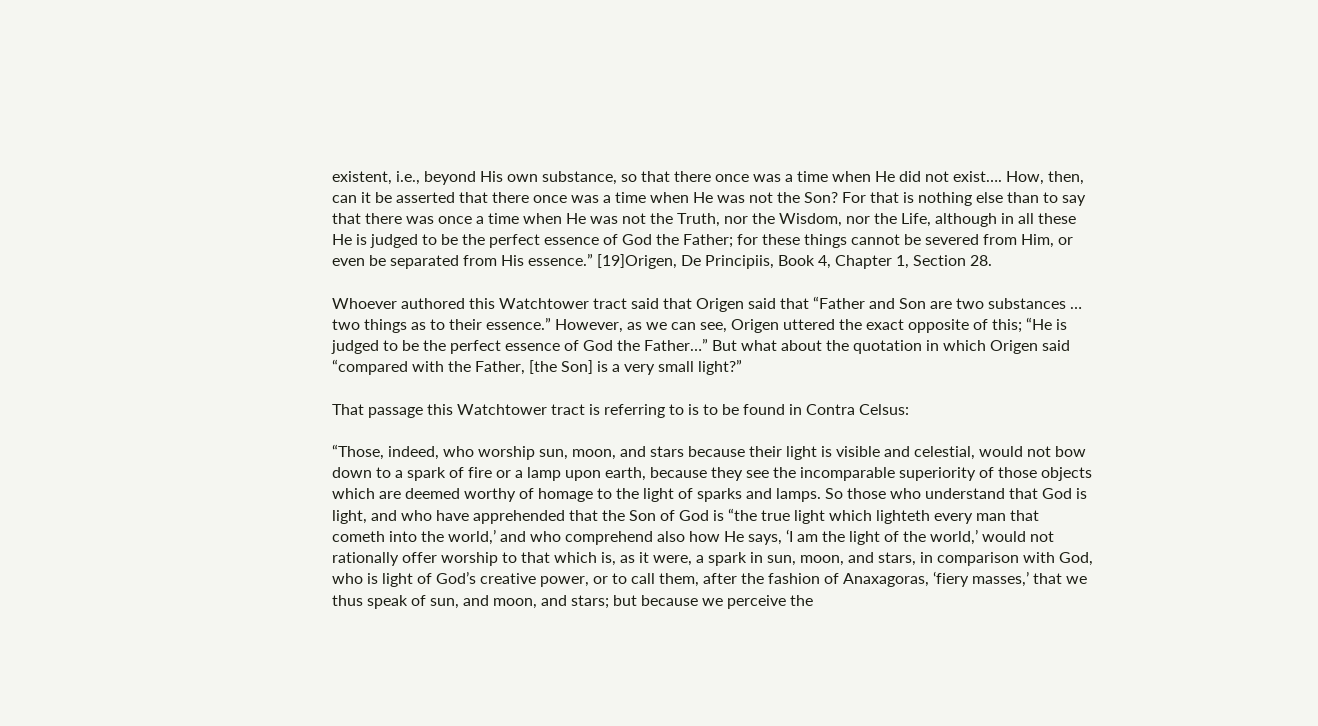existent, i.e., beyond His own substance, so that there once was a time when He did not exist…. How, then, can it be asserted that there once was a time when He was not the Son? For that is nothing else than to say that there was once a time when He was not the Truth, nor the Wisdom, nor the Life, although in all these He is judged to be the perfect essence of God the Father; for these things cannot be severed from Him, or even be separated from His essence.” [19]Origen, De Principiis, Book 4, Chapter 1, Section 28.

Whoever authored this Watchtower tract said that Origen said that “Father and Son are two substances … two things as to their essence.” However, as we can see, Origen uttered the exact opposite of this; “He is judged to be the perfect essence of God the Father…” But what about the quotation in which Origen said “compared with the Father, [the Son] is a very small light?”

That passage this Watchtower tract is referring to is to be found in Contra Celsus:

“Those, indeed, who worship sun, moon, and stars because their light is visible and celestial, would not bow down to a spark of fire or a lamp upon earth, because they see the incomparable superiority of those objects which are deemed worthy of homage to the light of sparks and lamps. So those who understand that God is light, and who have apprehended that the Son of God is “the true light which lighteth every man that cometh into the world,’ and who comprehend also how He says, ‘I am the light of the world,’ would not rationally offer worship to that which is, as it were, a spark in sun, moon, and stars, in comparison with God, who is light of God’s creative power, or to call them, after the fashion of Anaxagoras, ‘fiery masses,’ that we thus speak of sun, and moon, and stars; but because we perceive the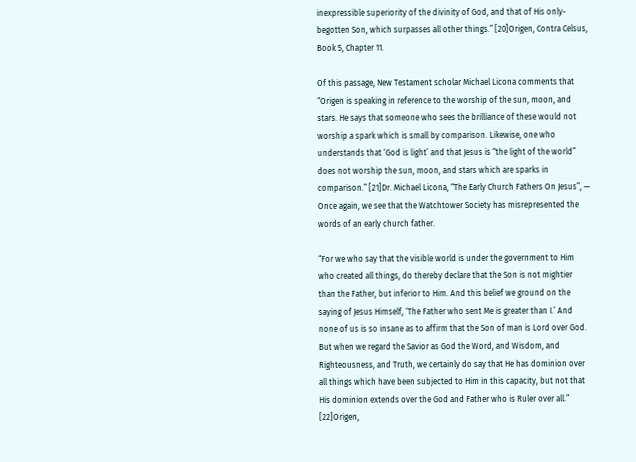inexpressible superiority of the divinity of God, and that of His only-begotten Son, which surpasses all other things.” [20]Origen, Contra Celsus, Book 5, Chapter 11.

Of this passage, New Testament scholar Michael Licona comments that “Origen is speaking in reference to the worship of the sun, moon, and stars. He says that someone who sees the brilliance of these would not worship a spark which is small by comparison. Likewise, one who understands that ‘God is light’ and that Jesus is “the light of the world” does not worship the sun, moon, and stars which are sparks in comparison.” [21]Dr. Michael Licona, “The Early Church Fathers On Jesus”, — Once again, we see that the Watchtower Society has misrepresented the words of an early church father.

“For we who say that the visible world is under the government to Him who created all things, do thereby declare that the Son is not mightier than the Father, but inferior to Him. And this belief we ground on the saying of Jesus Himself, ‘The Father who sent Me is greater than I.’ And none of us is so insane as to affirm that the Son of man is Lord over God. But when we regard the Savior as God the Word, and Wisdom, and Righteousness, and Truth, we certainly do say that He has dominion over all things which have been subjected to Him in this capacity, but not that His dominion extends over the God and Father who is Ruler over all.” [22]Origen,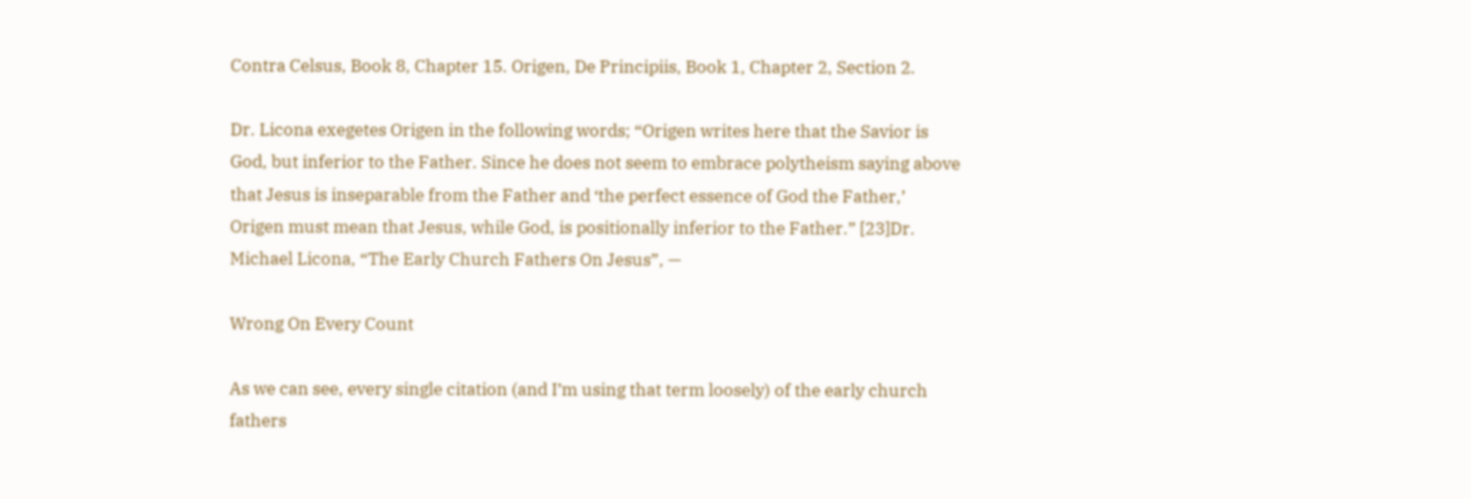Contra Celsus, Book 8, Chapter 15. Origen, De Principiis, Book 1, Chapter 2, Section 2.

Dr. Licona exegetes Origen in the following words; “Origen writes here that the Savior is God, but inferior to the Father. Since he does not seem to embrace polytheism saying above that Jesus is inseparable from the Father and ‘the perfect essence of God the Father,’ Origen must mean that Jesus, while God, is positionally inferior to the Father.” [23]Dr. Michael Licona, “The Early Church Fathers On Jesus”, —

Wrong On Every Count

As we can see, every single citation (and I’m using that term loosely) of the early church fathers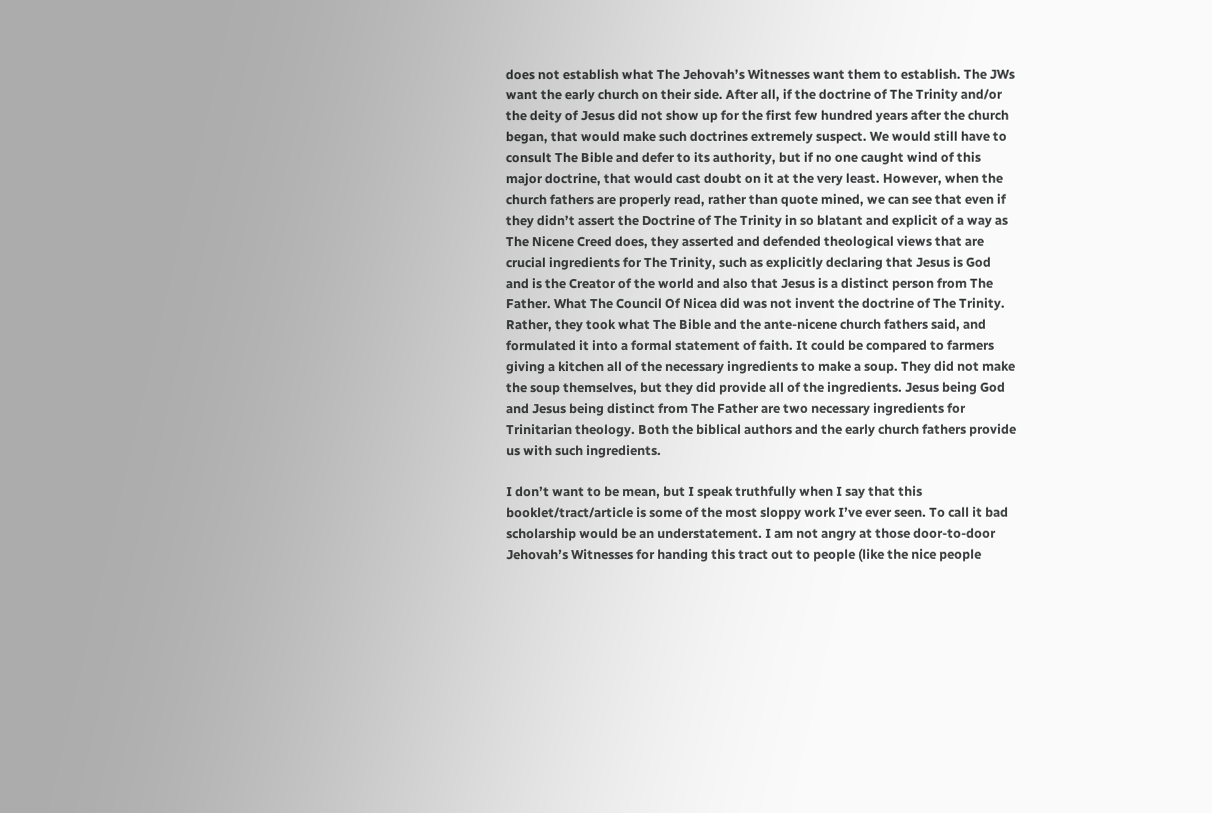does not establish what The Jehovah’s Witnesses want them to establish. The JWs want the early church on their side. After all, if the doctrine of The Trinity and/or the deity of Jesus did not show up for the first few hundred years after the church began, that would make such doctrines extremely suspect. We would still have to consult The Bible and defer to its authority, but if no one caught wind of this major doctrine, that would cast doubt on it at the very least. However, when the church fathers are properly read, rather than quote mined, we can see that even if they didn’t assert the Doctrine of The Trinity in so blatant and explicit of a way as The Nicene Creed does, they asserted and defended theological views that are crucial ingredients for The Trinity, such as explicitly declaring that Jesus is God and is the Creator of the world and also that Jesus is a distinct person from The Father. What The Council Of Nicea did was not invent the doctrine of The Trinity. Rather, they took what The Bible and the ante-nicene church fathers said, and formulated it into a formal statement of faith. It could be compared to farmers giving a kitchen all of the necessary ingredients to make a soup. They did not make the soup themselves, but they did provide all of the ingredients. Jesus being God and Jesus being distinct from The Father are two necessary ingredients for Trinitarian theology. Both the biblical authors and the early church fathers provide us with such ingredients.

I don’t want to be mean, but I speak truthfully when I say that this booklet/tract/article is some of the most sloppy work I’ve ever seen. To call it bad scholarship would be an understatement. I am not angry at those door-to-door Jehovah’s Witnesses for handing this tract out to people (like the nice people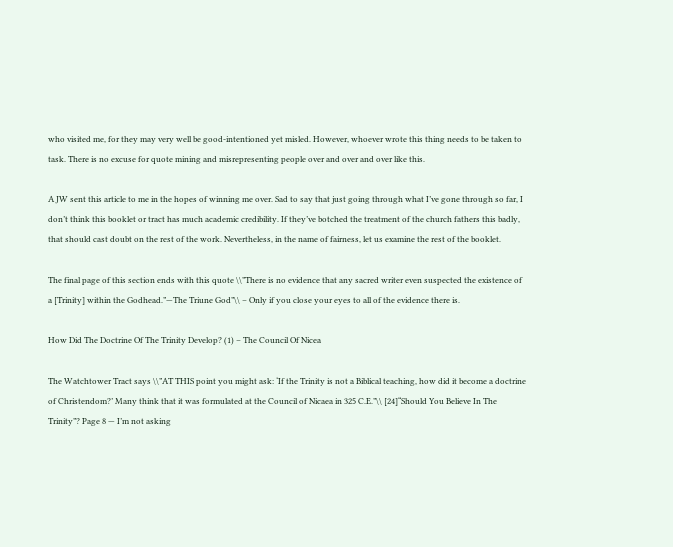who visited me, for they may very well be good-intentioned yet misled. However, whoever wrote this thing needs to be taken to task. There is no excuse for quote mining and misrepresenting people over and over and over like this.

A JW sent this article to me in the hopes of winning me over. Sad to say that just going through what I’ve gone through so far, I don’t think this booklet or tract has much academic credibility. If they’ve botched the treatment of the church fathers this badly, that should cast doubt on the rest of the work. Nevertheless, in the name of fairness, let us examine the rest of the booklet.

The final page of this section ends with this quote \\”There is no evidence that any sacred writer even suspected the existence of a [Trinity] within the Godhead.”—The Triune God”\\ – Only if you close your eyes to all of the evidence there is.

How Did The Doctrine Of The Trinity Develop? (1) – The Council Of Nicea

The Watchtower Tract says \\”AT THIS point you might ask: ‘If the Trinity is not a Biblical teaching, how did it become a doctrine of Christendom?’ Many think that it was formulated at the Council of Nicaea in 325 C.E.”\\ [24]“Should You Believe In The Trinity”? Page 8 — I’m not asking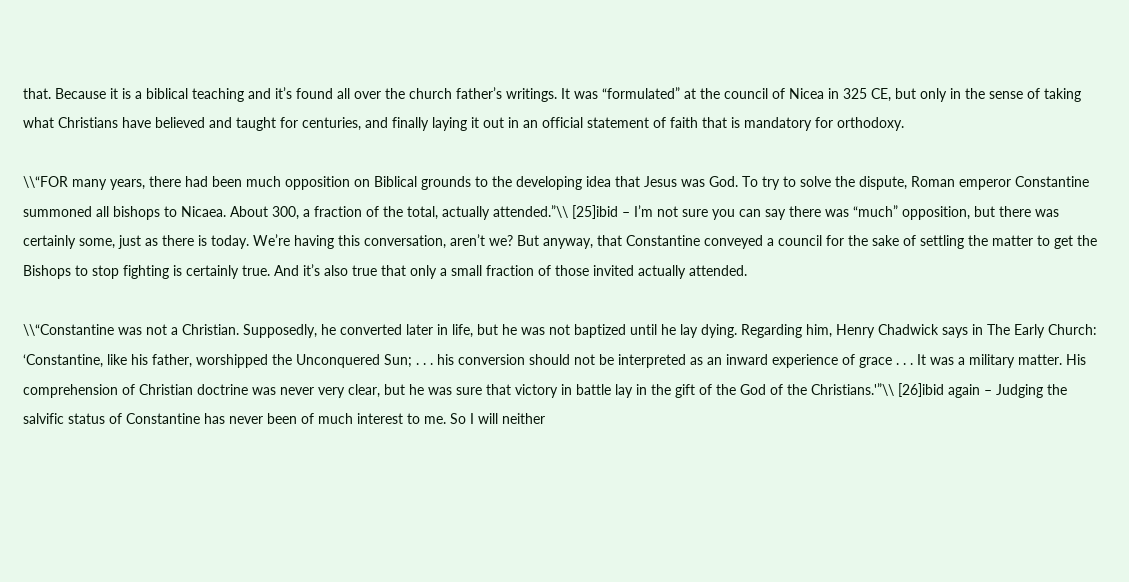that. Because it is a biblical teaching and it’s found all over the church father’s writings. It was “formulated” at the council of Nicea in 325 CE, but only in the sense of taking what Christians have believed and taught for centuries, and finally laying it out in an official statement of faith that is mandatory for orthodoxy.

\\“FOR many years, there had been much opposition on Biblical grounds to the developing idea that Jesus was God. To try to solve the dispute, Roman emperor Constantine summoned all bishops to Nicaea. About 300, a fraction of the total, actually attended.”\\ [25]ibid – I’m not sure you can say there was “much” opposition, but there was certainly some, just as there is today. We’re having this conversation, aren’t we? But anyway, that Constantine conveyed a council for the sake of settling the matter to get the Bishops to stop fighting is certainly true. And it’s also true that only a small fraction of those invited actually attended.

\\“Constantine was not a Christian. Supposedly, he converted later in life, but he was not baptized until he lay dying. Regarding him, Henry Chadwick says in The Early Church: ‘Constantine, like his father, worshipped the Unconquered Sun; . . . his conversion should not be interpreted as an inward experience of grace . . . It was a military matter. His comprehension of Christian doctrine was never very clear, but he was sure that victory in battle lay in the gift of the God of the Christians.'”\\ [26]ibid again – Judging the salvific status of Constantine has never been of much interest to me. So I will neither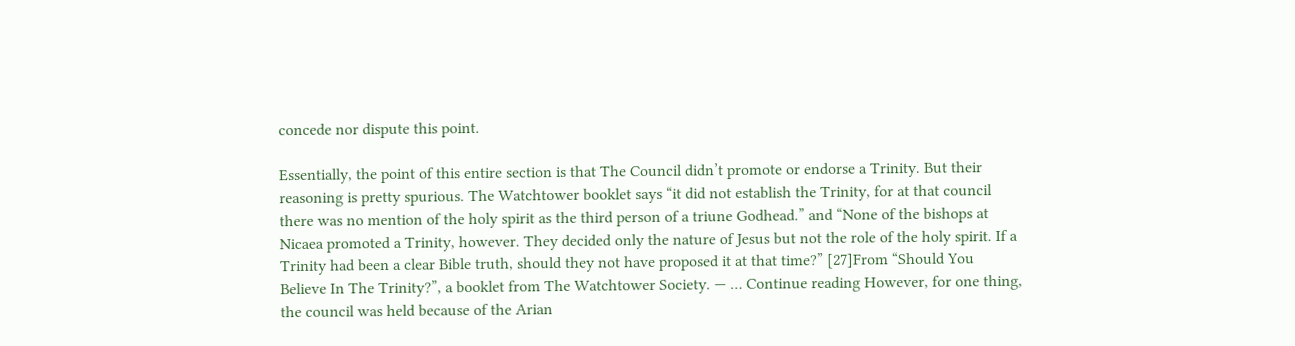concede nor dispute this point.

Essentially, the point of this entire section is that The Council didn’t promote or endorse a Trinity. But their reasoning is pretty spurious. The Watchtower booklet says “it did not establish the Trinity, for at that council there was no mention of the holy spirit as the third person of a triune Godhead.” and “None of the bishops at Nicaea promoted a Trinity, however. They decided only the nature of Jesus but not the role of the holy spirit. If a Trinity had been a clear Bible truth, should they not have proposed it at that time?” [27]From “Should You Believe In The Trinity?”, a booklet from The Watchtower Society. — … Continue reading However, for one thing, the council was held because of the Arian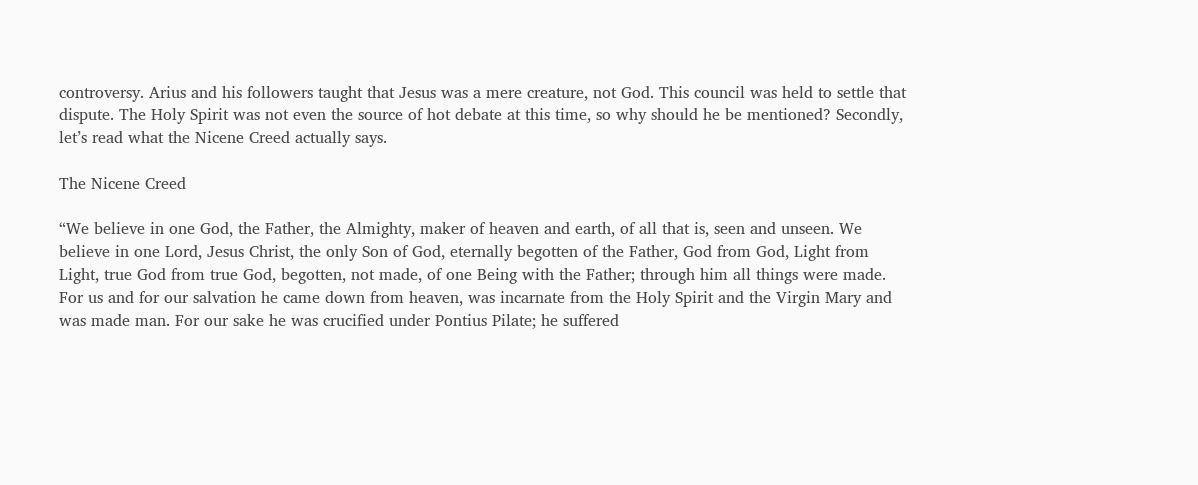controversy. Arius and his followers taught that Jesus was a mere creature, not God. This council was held to settle that dispute. The Holy Spirit was not even the source of hot debate at this time, so why should he be mentioned? Secondly, let’s read what the Nicene Creed actually says.

The Nicene Creed

“We believe in one God, the Father, the Almighty, maker of heaven and earth, of all that is, seen and unseen. We believe in one Lord, Jesus Christ, the only Son of God, eternally begotten of the Father, God from God, Light from Light, true God from true God, begotten, not made, of one Being with the Father; through him all things were made. For us and for our salvation he came down from heaven, was incarnate from the Holy Spirit and the Virgin Mary and was made man. For our sake he was crucified under Pontius Pilate; he suffered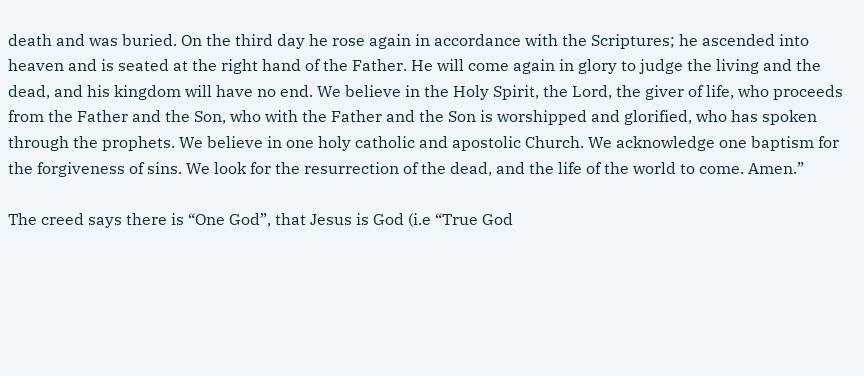death and was buried. On the third day he rose again in accordance with the Scriptures; he ascended into heaven and is seated at the right hand of the Father. He will come again in glory to judge the living and the dead, and his kingdom will have no end. We believe in the Holy Spirit, the Lord, the giver of life, who proceeds from the Father and the Son, who with the Father and the Son is worshipped and glorified, who has spoken through the prophets. We believe in one holy catholic and apostolic Church. We acknowledge one baptism for the forgiveness of sins. We look for the resurrection of the dead, and the life of the world to come. Amen.”

The creed says there is “One God”, that Jesus is God (i.e “True God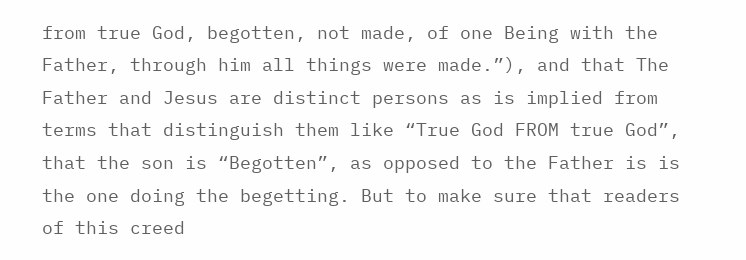from true God, begotten, not made, of one Being with the Father, through him all things were made.”), and that The Father and Jesus are distinct persons as is implied from terms that distinguish them like “True God FROM true God”, that the son is “Begotten”, as opposed to the Father is is the one doing the begetting. But to make sure that readers of this creed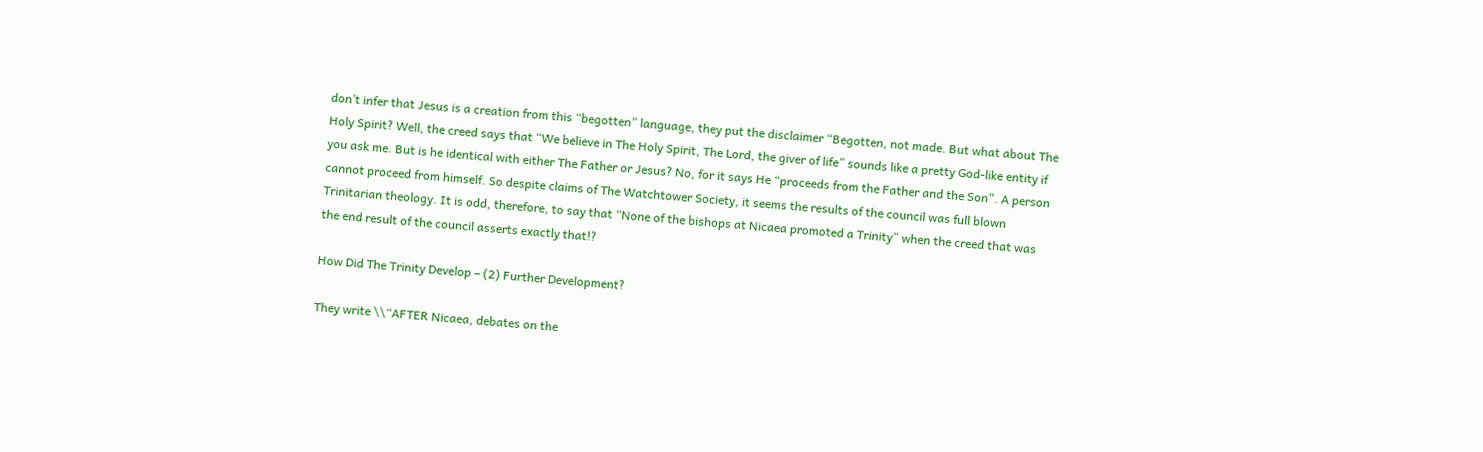don’t infer that Jesus is a creation from this “begotten” language, they put the disclaimer “Begotten, not made. But what about The Holy Spirit? Well, the creed says that “We believe in The Holy Spirit, The Lord, the giver of life” sounds like a pretty God-like entity if you ask me. But is he identical with either The Father or Jesus? No, for it says He “proceeds from the Father and the Son”. A person cannot proceed from himself. So despite claims of The Watchtower Society, it seems the results of the council was full blown Trinitarian theology. It is odd, therefore, to say that “None of the bishops at Nicaea promoted a Trinity” when the creed that was the end result of the council asserts exactly that!?

How Did The Trinity Develop – (2) Further Development?

They write \\“AFTER Nicaea, debates on the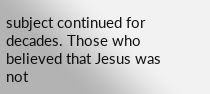subject continued for decades. Those who believed that Jesus was not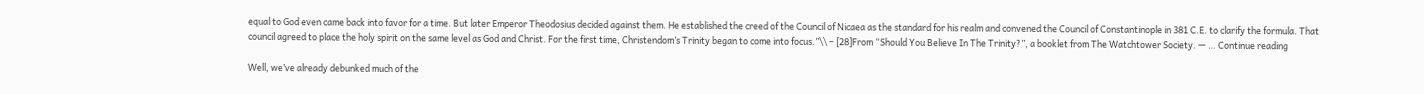equal to God even came back into favor for a time. But later Emperor Theodosius decided against them. He established the creed of the Council of Nicaea as the standard for his realm and convened the Council of Constantinople in 381 C.E. to clarify the formula. That council agreed to place the holy spirit on the same level as God and Christ. For the first time, Christendom’s Trinity began to come into focus.”\\ – [28]From “Should You Believe In The Trinity?”, a booklet from The Watchtower Society. — … Continue reading

Well, we’ve already debunked much of the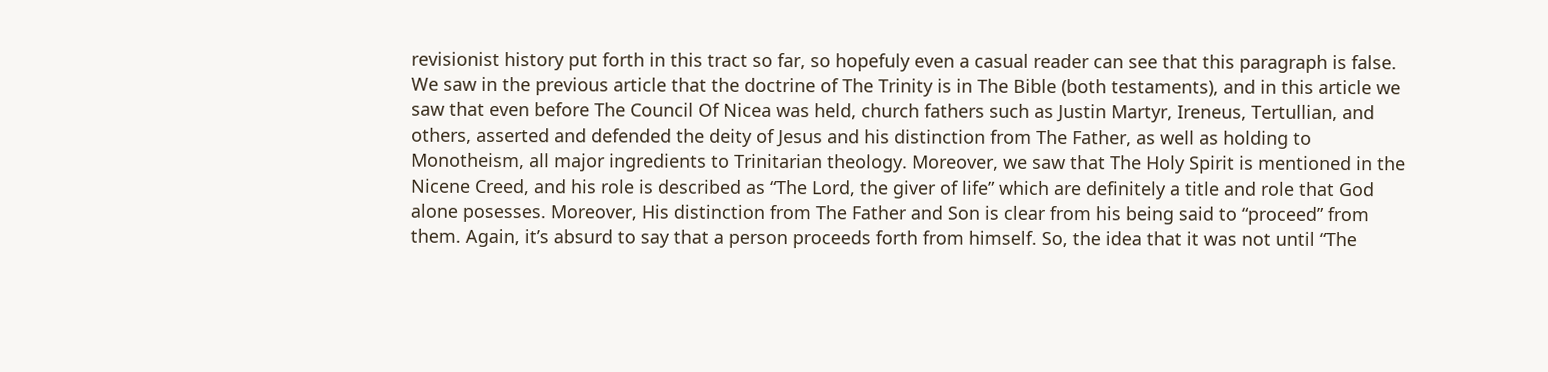revisionist history put forth in this tract so far, so hopefuly even a casual reader can see that this paragraph is false. We saw in the previous article that the doctrine of The Trinity is in The Bible (both testaments), and in this article we saw that even before The Council Of Nicea was held, church fathers such as Justin Martyr, Ireneus, Tertullian, and others, asserted and defended the deity of Jesus and his distinction from The Father, as well as holding to Monotheism, all major ingredients to Trinitarian theology. Moreover, we saw that The Holy Spirit is mentioned in the Nicene Creed, and his role is described as “The Lord, the giver of life” which are definitely a title and role that God alone posesses. Moreover, His distinction from The Father and Son is clear from his being said to “proceed” from them. Again, it’s absurd to say that a person proceeds forth from himself. So, the idea that it was not until “The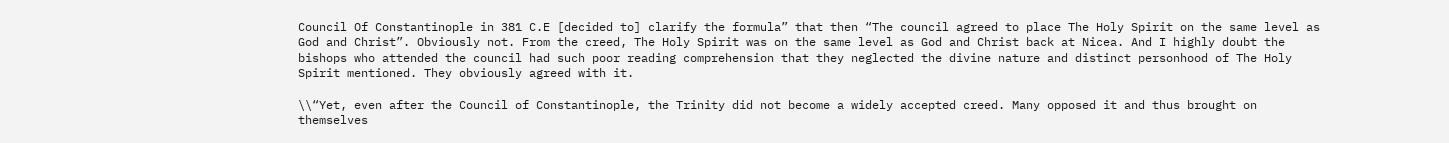Council Of Constantinople in 381 C.E [decided to] clarify the formula” that then “The council agreed to place The Holy Spirit on the same level as God and Christ”. Obviously not. From the creed, The Holy Spirit was on the same level as God and Christ back at Nicea. And I highly doubt the bishops who attended the council had such poor reading comprehension that they neglected the divine nature and distinct personhood of The Holy Spirit mentioned. They obviously agreed with it.

\\“Yet, even after the Council of Constantinople, the Trinity did not become a widely accepted creed. Many opposed it and thus brought on themselves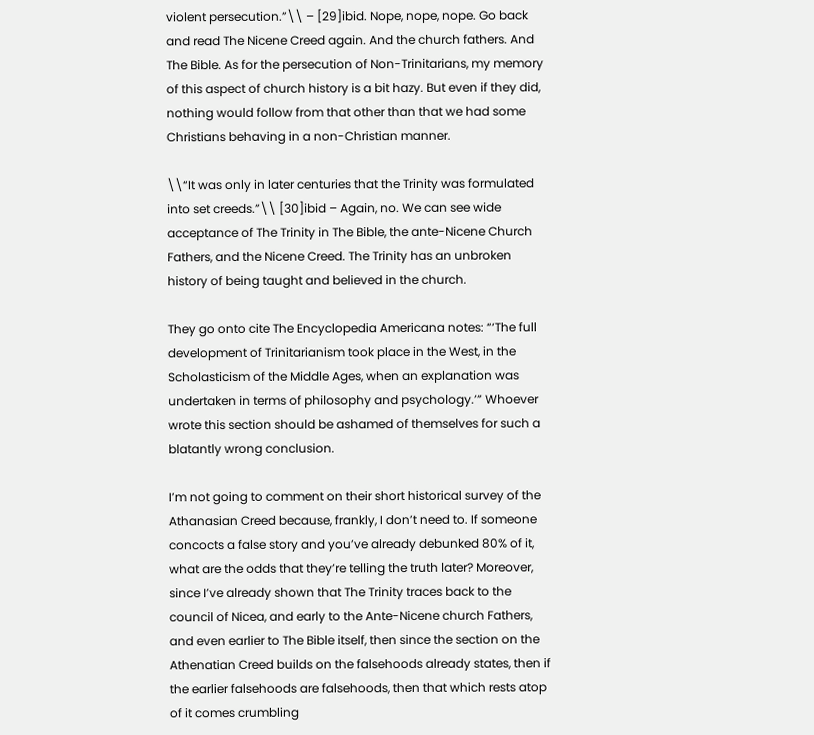violent persecution.”\\ – [29]ibid. Nope, nope, nope. Go back and read The Nicene Creed again. And the church fathers. And The Bible. As for the persecution of Non-Trinitarians, my memory of this aspect of church history is a bit hazy. But even if they did, nothing would follow from that other than that we had some Christians behaving in a non-Christian manner.

\\“It was only in later centuries that the Trinity was formulated into set creeds.”\\ [30]ibid – Again, no. We can see wide acceptance of The Trinity in The Bible, the ante-Nicene Church Fathers, and the Nicene Creed. The Trinity has an unbroken history of being taught and believed in the church.

They go onto cite The Encyclopedia Americana notes: “‘The full development of Trinitarianism took place in the West, in the Scholasticism of the Middle Ages, when an explanation was undertaken in terms of philosophy and psychology.’” Whoever wrote this section should be ashamed of themselves for such a blatantly wrong conclusion.

I’m not going to comment on their short historical survey of the Athanasian Creed because, frankly, I don’t need to. If someone concocts a false story and you’ve already debunked 80% of it, what are the odds that they’re telling the truth later? Moreover, since I’ve already shown that The Trinity traces back to the council of Nicea, and early to the Ante-Nicene church Fathers, and even earlier to The Bible itself, then since the section on the Athenatian Creed builds on the falsehoods already states, then if the earlier falsehoods are falsehoods, then that which rests atop of it comes crumbling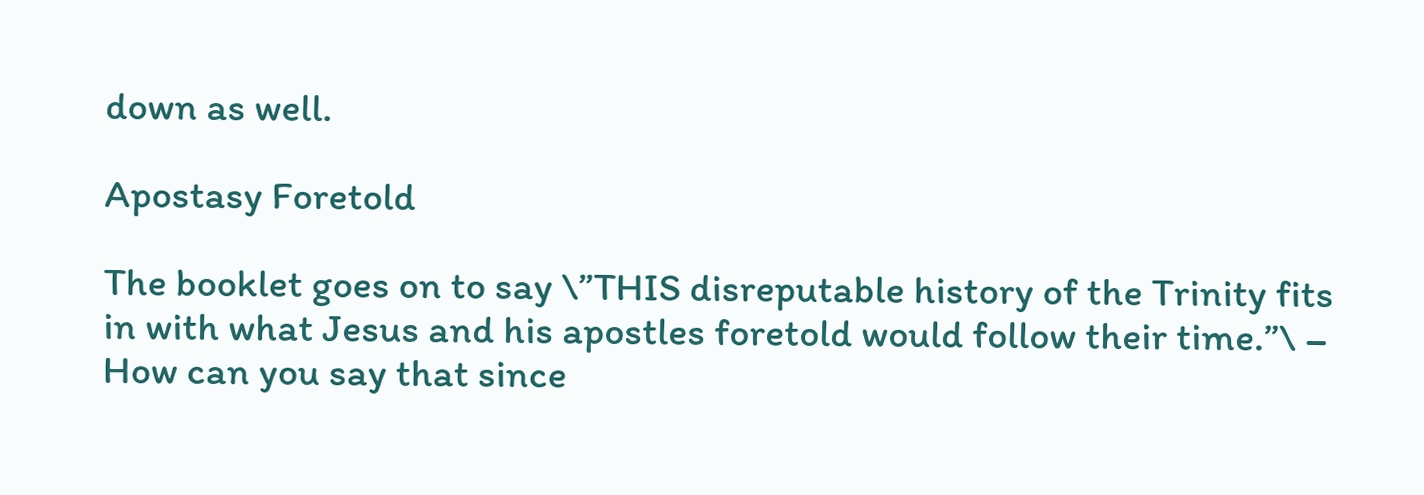down as well.

Apostasy Foretold

The booklet goes on to say \”THIS disreputable history of the Trinity fits in with what Jesus and his apostles foretold would follow their time.”\ – How can you say that since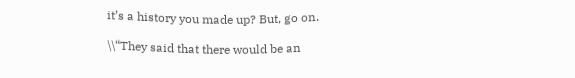it’s a history you made up? But, go on.

\\“They said that there would be an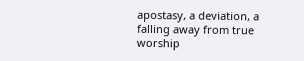apostasy, a deviation, a falling away from true worship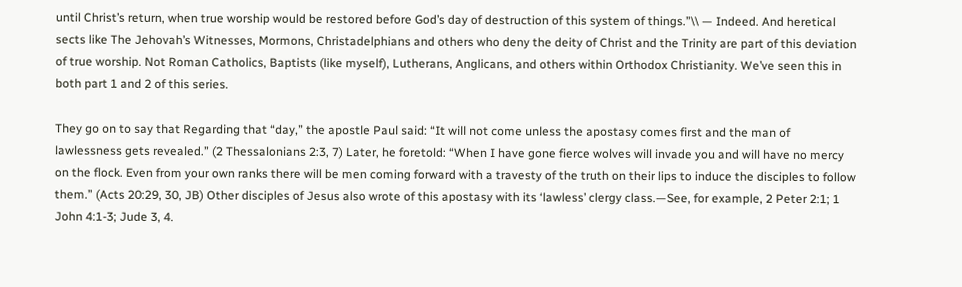until Christ’s return, when true worship would be restored before God’s day of destruction of this system of things.”\\ — Indeed. And heretical sects like The Jehovah’s Witnesses, Mormons, Christadelphians and others who deny the deity of Christ and the Trinity are part of this deviation of true worship. Not Roman Catholics, Baptists (like myself), Lutherans, Anglicans, and others within Orthodox Christianity. We’ve seen this in both part 1 and 2 of this series.

They go on to say that Regarding that “day,” the apostle Paul said: “It will not come unless the apostasy comes first and the man of lawlessness gets revealed.” (2 Thessalonians 2:3, 7) Later, he foretold: “When I have gone fierce wolves will invade you and will have no mercy on the flock. Even from your own ranks there will be men coming forward with a travesty of the truth on their lips to induce the disciples to follow them.” (Acts 20:29, 30, JB) Other disciples of Jesus also wrote of this apostasy with its ‘lawless’ clergy class.—See, for example, 2 Peter 2:1; 1 John 4:1-3; Jude 3, 4.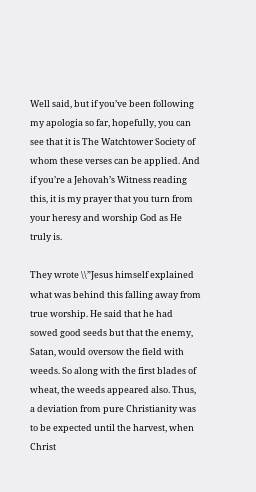Well said, but if you’ve been following my apologia so far, hopefully, you can see that it is The Watchtower Society of whom these verses can be applied. And if you’re a Jehovah’s Witness reading this, it is my prayer that you turn from your heresy and worship God as He truly is.

They wrote \\”Jesus himself explained what was behind this falling away from true worship. He said that he had sowed good seeds but that the enemy, Satan, would oversow the field with weeds. So along with the first blades of wheat, the weeds appeared also. Thus, a deviation from pure Christianity was to be expected until the harvest, when Christ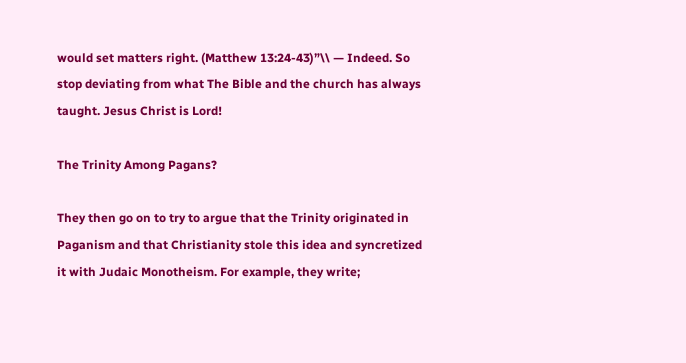would set matters right. (Matthew 13:24-43)”\\ — Indeed. So stop deviating from what The Bible and the church has always taught. Jesus Christ is Lord!

The Trinity Among Pagans?

They then go on to try to argue that the Trinity originated in Paganism and that Christianity stole this idea and syncretized it with Judaic Monotheism. For example, they write;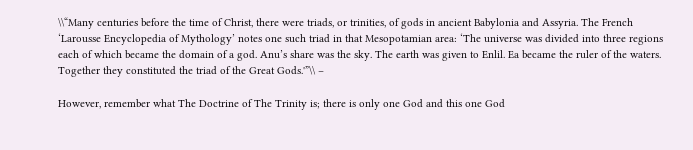\\“Many centuries before the time of Christ, there were triads, or trinities, of gods in ancient Babylonia and Assyria. The French ‘Larousse Encyclopedia of Mythology’ notes one such triad in that Mesopotamian area: ‘The universe was divided into three regions each of which became the domain of a god. Anu’s share was the sky. The earth was given to Enlil. Ea became the ruler of the waters. Together they constituted the triad of the Great Gods.'”\\ –

However, remember what The Doctrine of The Trinity is; there is only one God and this one God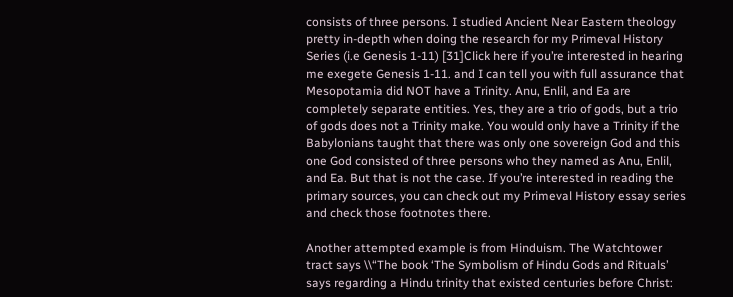consists of three persons. I studied Ancient Near Eastern theology pretty in-depth when doing the research for my Primeval History Series (i.e Genesis 1-11) [31]Click here if you’re interested in hearing me exegete Genesis 1-11. and I can tell you with full assurance that Mesopotamia did NOT have a Trinity. Anu, Enlil, and Ea are completely separate entities. Yes, they are a trio of gods, but a trio of gods does not a Trinity make. You would only have a Trinity if the Babylonians taught that there was only one sovereign God and this one God consisted of three persons who they named as Anu, Enlil, and Ea. But that is not the case. If you’re interested in reading the primary sources, you can check out my Primeval History essay series and check those footnotes there.

Another attempted example is from Hinduism. The Watchtower tract says \\“The book ‘The Symbolism of Hindu Gods and Rituals’ says regarding a Hindu trinity that existed centuries before Christ: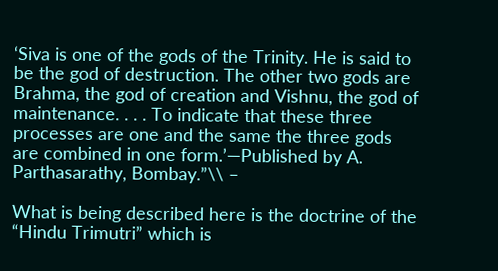‘Siva is one of the gods of the Trinity. He is said to be the god of destruction. The other two gods are Brahma, the god of creation and Vishnu, the god of maintenance. . . . To indicate that these three processes are one and the same the three gods are combined in one form.’—Published by A. Parthasarathy, Bombay.”\\ –

What is being described here is the doctrine of the “Hindu Trimutri” which is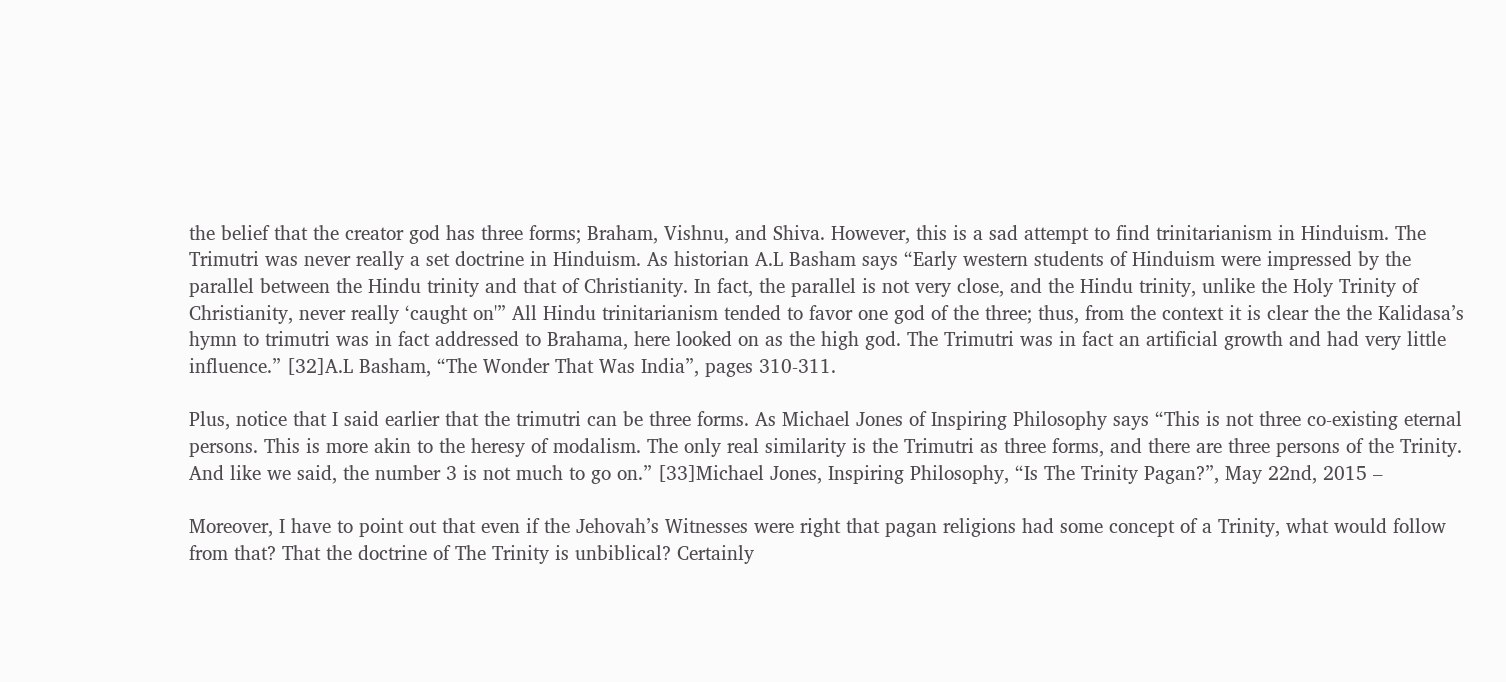the belief that the creator god has three forms; Braham, Vishnu, and Shiva. However, this is a sad attempt to find trinitarianism in Hinduism. The Trimutri was never really a set doctrine in Hinduism. As historian A.L Basham says “Early western students of Hinduism were impressed by the parallel between the Hindu trinity and that of Christianity. In fact, the parallel is not very close, and the Hindu trinity, unlike the Holy Trinity of Christianity, never really ‘caught on'” All Hindu trinitarianism tended to favor one god of the three; thus, from the context it is clear the the Kalidasa’s hymn to trimutri was in fact addressed to Brahama, here looked on as the high god. The Trimutri was in fact an artificial growth and had very little influence.” [32]A.L Basham, “The Wonder That Was India”, pages 310-311.

Plus, notice that I said earlier that the trimutri can be three forms. As Michael Jones of Inspiring Philosophy says “This is not three co-existing eternal persons. This is more akin to the heresy of modalism. The only real similarity is the Trimutri as three forms, and there are three persons of the Trinity. And like we said, the number 3 is not much to go on.” [33]Michael Jones, Inspiring Philosophy, “Is The Trinity Pagan?”, May 22nd, 2015 –

Moreover, I have to point out that even if the Jehovah’s Witnesses were right that pagan religions had some concept of a Trinity, what would follow from that? That the doctrine of The Trinity is unbiblical? Certainly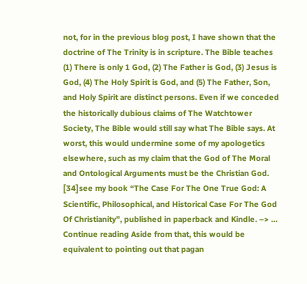not, for in the previous blog post, I have shown that the doctrine of The Trinity is in scripture. The Bible teaches (1) There is only 1 God, (2) The Father is God, (3) Jesus is God, (4) The Holy Spirit is God, and (5) The Father, Son, and Holy Spirit are distinct persons. Even if we conceded the historically dubious claims of The Watchtower Society, The Bible would still say what The Bible says. At worst, this would undermine some of my apologetics elsewhere, such as my claim that the God of The Moral and Ontological Arguments must be the Christian God. [34]see my book “The Case For The One True God: A Scientific, Philosophical, and Historical Case For The God Of Christianity”, published in paperback and Kindle. –> … Continue reading Aside from that, this would be equivalent to pointing out that pagan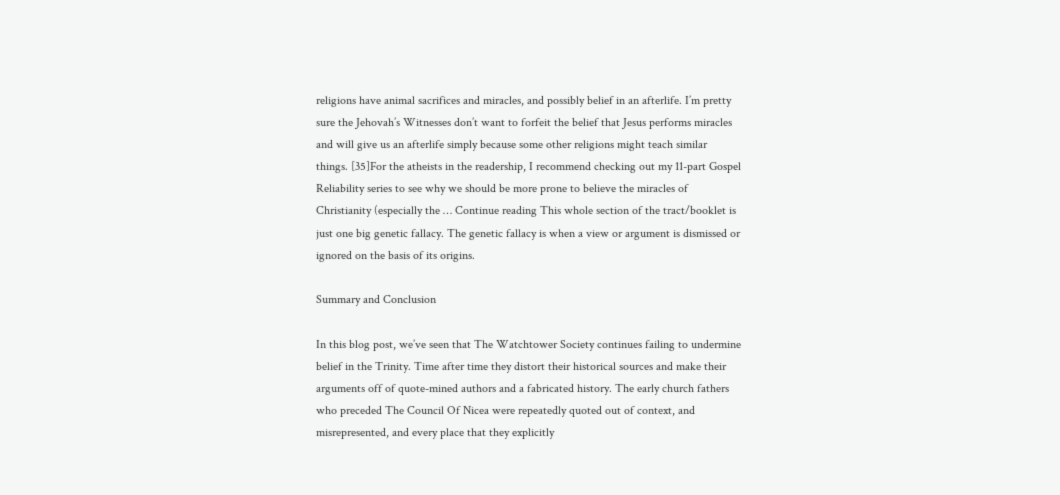religions have animal sacrifices and miracles, and possibly belief in an afterlife. I’m pretty sure the Jehovah’s Witnesses don’t want to forfeit the belief that Jesus performs miracles and will give us an afterlife simply because some other religions might teach similar things. [35]For the atheists in the readership, I recommend checking out my 11-part Gospel Reliability series to see why we should be more prone to believe the miracles of Christianity (especially the … Continue reading This whole section of the tract/booklet is just one big genetic fallacy. The genetic fallacy is when a view or argument is dismissed or ignored on the basis of its origins.

Summary and Conclusion

In this blog post, we’ve seen that The Watchtower Society continues failing to undermine belief in the Trinity. Time after time they distort their historical sources and make their arguments off of quote-mined authors and a fabricated history. The early church fathers who preceded The Council Of Nicea were repeatedly quoted out of context, and misrepresented, and every place that they explicitly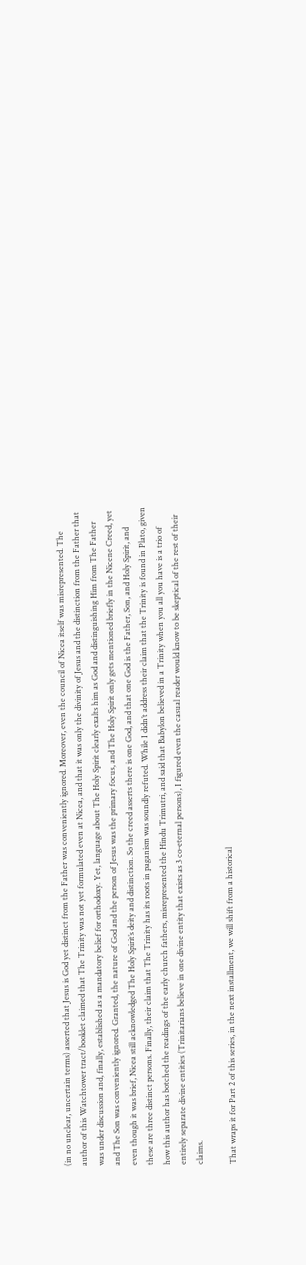(in no unclear, uncertain terms) asserted that Jesus is God yet distinct from the Father was conveniently ignored. Moreover, even the council of Nicea itself was misrepresented. The author of this Watchtower tract/booklet claimed that The Trinity was not yet formulated even at Nicea, and that it was only the divinity of Jesus and the distinction from the Father that was under discussion and, finally, established as a mandatory belief for orthodoxy. Yet, language about The Holy Spirit clearly exalts him as God and distinguishing Him from The Father and The Son was conveniently ignored. Granted, the nature of God and the person of Jesus was the primary focus, and The Holy Spirit only gets mentioned briefly in the Nicene Creed, yet even though it was brief, Nicea still acknowledged The Holy Spirit’s deity and distinction. So the creed asserts there is one God, and that one God is the Father, Son, and Holy Spirit, and these are three distinct persons. Finally, their claim that The Trinity has its roots in paganism was soundly refuted. While I didn’t address their claim that the Trinity is found in Plato, given how this author has botched the readings of the early church fathers, misrepresented the Hindu Trimutri, and said that Babylon believed in a Trinity when you all you have is a trio of entirely separate divine entities (Trinitarians believe in one divine entity that exists as 3 co-eternal persons), I figured even the casual reader would know to be skeptical of the rest of their claims.

That wraps it for Part 2 of this series, in the next installment, we will shift from a historical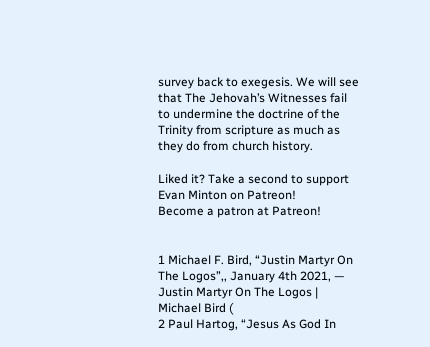survey back to exegesis. We will see that The Jehovah’s Witnesses fail to undermine the doctrine of the Trinity from scripture as much as they do from church history.

Liked it? Take a second to support Evan Minton on Patreon!
Become a patron at Patreon!


1 Michael F. Bird, “Justin Martyr On The Logos”,, January 4th 2021, — Justin Martyr On The Logos | Michael Bird (
2 Paul Hartog, “Jesus As God In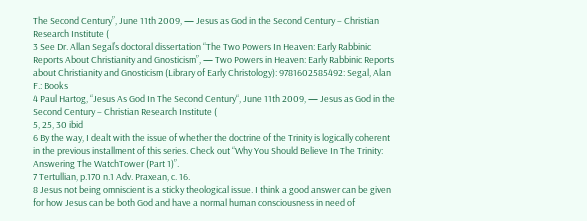The Second Century”, June 11th 2009, — Jesus as God in the Second Century – Christian Research Institute (
3 See Dr. Allan Segal’s doctoral dissertation “The Two Powers In Heaven: Early Rabbinic Reports About Christianity and Gnosticism”, — Two Powers in Heaven: Early Rabbinic Reports about Christianity and Gnosticism (Library of Early Christology): 9781602585492: Segal, Alan F.: Books
4 Paul Hartog, “Jesus As God In The Second Century“, June 11th 2009, — Jesus as God in the Second Century – Christian Research Institute (
5, 25, 30 ibid
6 By the way, I dealt with the issue of whether the doctrine of the Trinity is logically coherent in the previous installment of this series. Check out “Why You Should Believe In The Trinity: Answering The WatchTower (Part 1)”.
7 Tertullian, p.170 n.1 Adv. Praxean, c. 16.
8 Jesus not being omniscient is a sticky theological issue. I think a good answer can be given for how Jesus can be both God and have a normal human consciousness in need of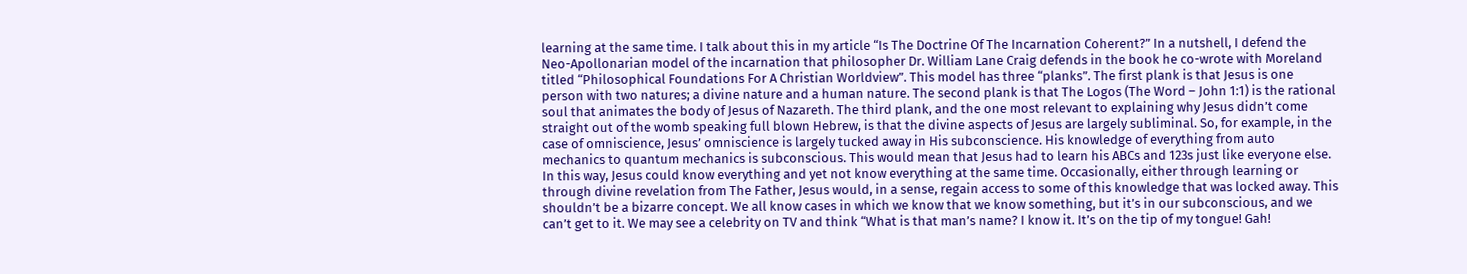learning at the same time. I talk about this in my article “Is The Doctrine Of The Incarnation Coherent?” In a nutshell, I defend the Neo-Apollonarian model of the incarnation that philosopher Dr. William Lane Craig defends in the book he co-wrote with Moreland titled “Philosophical Foundations For A Christian Worldview”. This model has three “planks”. The first plank is that Jesus is one person with two natures; a divine nature and a human nature. The second plank is that The Logos (The Word – John 1:1) is the rational soul that animates the body of Jesus of Nazareth. The third plank, and the one most relevant to explaining why Jesus didn’t come straight out of the womb speaking full blown Hebrew, is that the divine aspects of Jesus are largely subliminal. So, for example, in the case of omniscience, Jesus’ omniscience is largely tucked away in His subconscience. His knowledge of everything from auto mechanics to quantum mechanics is subconscious. This would mean that Jesus had to learn his ABCs and 123s just like everyone else. In this way, Jesus could know everything and yet not know everything at the same time. Occasionally, either through learning or through divine revelation from The Father, Jesus would, in a sense, regain access to some of this knowledge that was locked away. This shouldn’t be a bizarre concept. We all know cases in which we know that we know something, but it’s in our subconscious, and we can’t get to it. We may see a celebrity on TV and think “What is that man’s name? I know it. It’s on the tip of my tongue! Gah!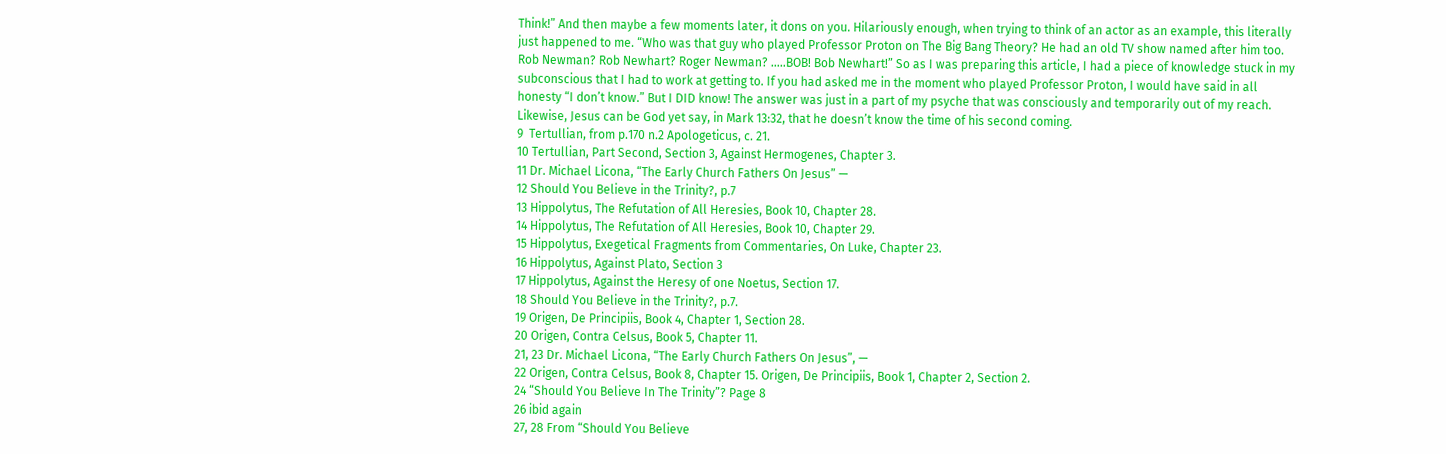Think!” And then maybe a few moments later, it dons on you. Hilariously enough, when trying to think of an actor as an example, this literally just happened to me. “Who was that guy who played Professor Proton on The Big Bang Theory? He had an old TV show named after him too. Rob Newman? Rob Newhart? Roger Newman? …..BOB! Bob Newhart!” So as I was preparing this article, I had a piece of knowledge stuck in my subconscious that I had to work at getting to. If you had asked me in the moment who played Professor Proton, I would have said in all honesty “I don’t know.” But I DID know! The answer was just in a part of my psyche that was consciously and temporarily out of my reach. Likewise, Jesus can be God yet say, in Mark 13:32, that he doesn’t know the time of his second coming.
9  Tertullian, from p.170 n.2 Apologeticus, c. 21.
10 Tertullian, Part Second, Section 3, Against Hermogenes, Chapter 3.
11 Dr. Michael Licona, “The Early Church Fathers On Jesus” —
12 Should You Believe in the Trinity?, p.7
13 Hippolytus, The Refutation of All Heresies, Book 10, Chapter 28.
14 Hippolytus, The Refutation of All Heresies, Book 10, Chapter 29.
15 Hippolytus, Exegetical Fragments from Commentaries, On Luke, Chapter 23.
16 Hippolytus, Against Plato, Section 3
17 Hippolytus, Against the Heresy of one Noetus, Section 17.
18 Should You Believe in the Trinity?, p.7.
19 Origen, De Principiis, Book 4, Chapter 1, Section 28.
20 Origen, Contra Celsus, Book 5, Chapter 11.
21, 23 Dr. Michael Licona, “The Early Church Fathers On Jesus”, —
22 Origen, Contra Celsus, Book 8, Chapter 15. Origen, De Principiis, Book 1, Chapter 2, Section 2.
24 “Should You Believe In The Trinity”? Page 8
26 ibid again
27, 28 From “Should You Believe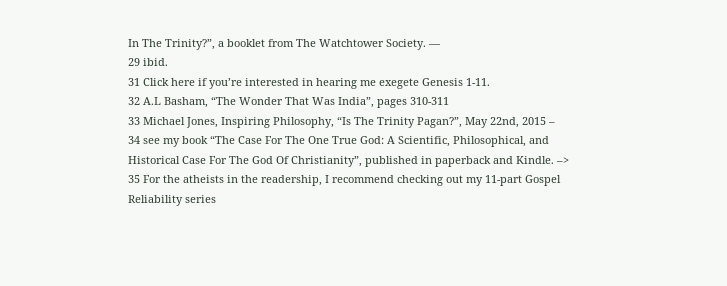In The Trinity?”, a booklet from The Watchtower Society. —
29 ibid.
31 Click here if you’re interested in hearing me exegete Genesis 1-11.
32 A.L Basham, “The Wonder That Was India”, pages 310-311
33 Michael Jones, Inspiring Philosophy, “Is The Trinity Pagan?”, May 22nd, 2015 –
34 see my book “The Case For The One True God: A Scientific, Philosophical, and Historical Case For The God Of Christianity”, published in paperback and Kindle. –>
35 For the atheists in the readership, I recommend checking out my 11-part Gospel Reliability series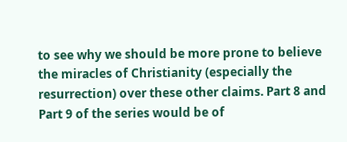to see why we should be more prone to believe the miracles of Christianity (especially the resurrection) over these other claims. Part 8 and Part 9 of the series would be of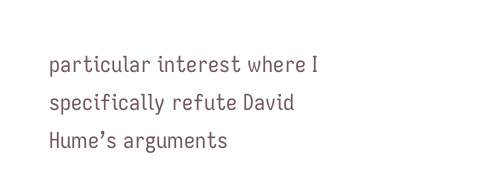particular interest where I specifically refute David Hume’s arguments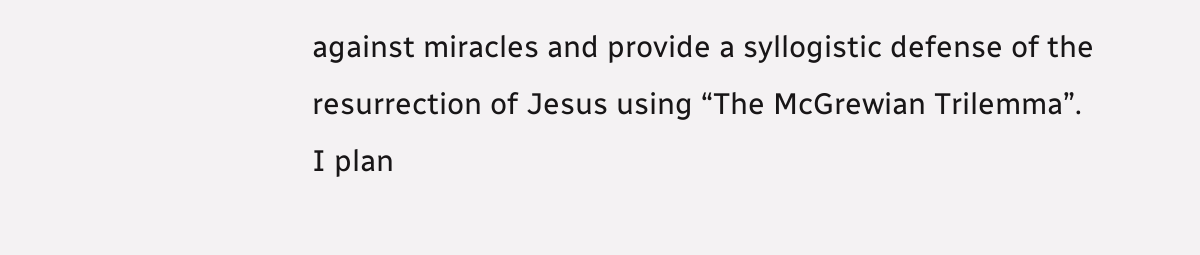against miracles and provide a syllogistic defense of the resurrection of Jesus using “The McGrewian Trilemma”. I plan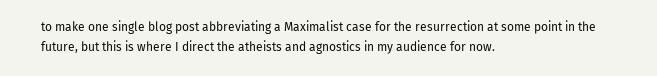to make one single blog post abbreviating a Maximalist case for the resurrection at some point in the future, but this is where I direct the atheists and agnostics in my audience for now.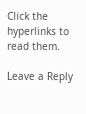Click the hyperlinks to read them.

Leave a Reply